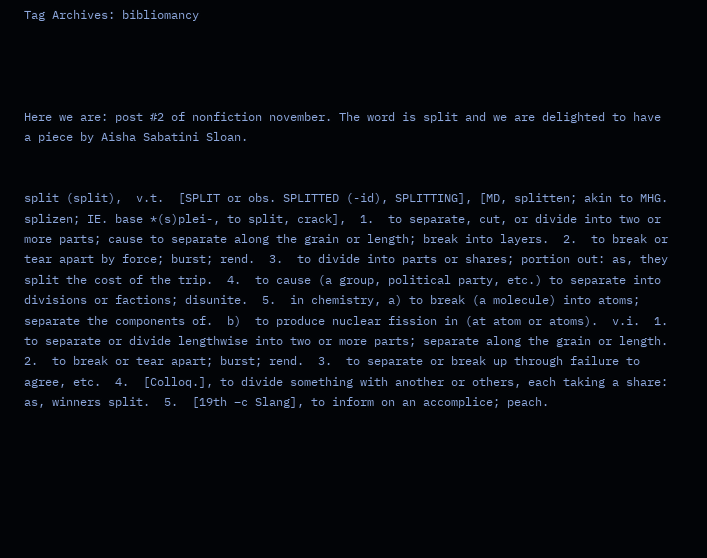Tag Archives: bibliomancy




Here we are: post #2 of nonfiction november. The word is split and we are delighted to have a piece by Aisha Sabatini Sloan.


split (split),  v.t.  [SPLIT or obs. SPLITTED (-id), SPLITTING], [MD, splitten; akin to MHG. splizen; IE. base *(s)plei-, to split, crack],  1.  to separate, cut, or divide into two or more parts; cause to separate along the grain or length; break into layers.  2.  to break or tear apart by force; burst; rend.  3.  to divide into parts or shares; portion out: as, they split the cost of the trip.  4.  to cause (a group, political party, etc.) to separate into divisions or factions; disunite.  5.  in chemistry, a) to break (a molecule) into atoms; separate the components of.  b)  to produce nuclear fission in (at atom or atoms).  v.i.  1.  to separate or divide lengthwise into two or more parts; separate along the grain or length.  2.  to break or tear apart; burst; rend.  3.  to separate or break up through failure to agree, etc.  4.  [Colloq.], to divide something with another or others, each taking a share: as, winners split.  5.  [19th –c Slang], to inform on an accomplice; peach.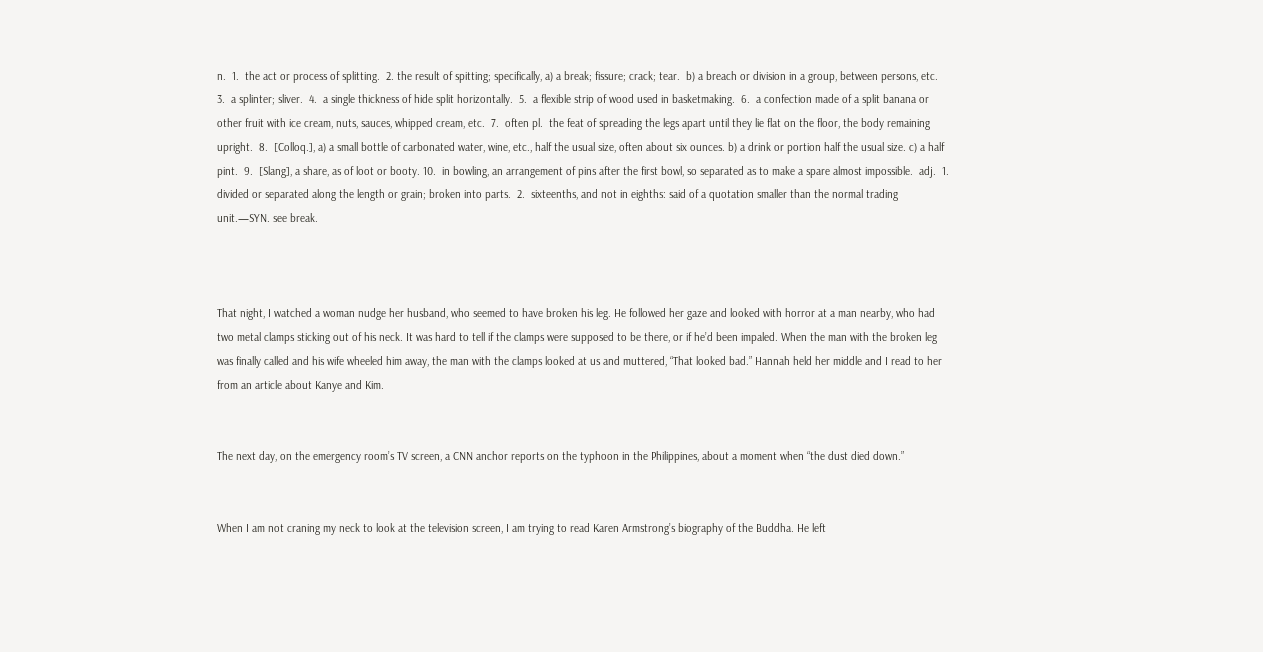n.  1.  the act or process of splitting.  2. the result of spitting; specifically, a) a break; fissure; crack; tear.  b) a breach or division in a group, between persons, etc.  3.  a splinter; sliver.  4.  a single thickness of hide split horizontally.  5.  a flexible strip of wood used in basketmaking.  6.  a confection made of a split banana or other fruit with ice cream, nuts, sauces, whipped cream, etc.  7.  often pl.  the feat of spreading the legs apart until they lie flat on the floor, the body remaining upright.  8.  [Colloq.], a) a small bottle of carbonated water, wine, etc., half the usual size, often about six ounces. b) a drink or portion half the usual size. c) a half pint.  9.  [Slang], a share, as of loot or booty. 10.  in bowling, an arrangement of pins after the first bowl, so separated as to make a spare almost impossible.  adj.  1. divided or separated along the length or grain; broken into parts.  2.  sixteenths, and not in eighths: said of a quotation smaller than the normal trading unit.—SYN. see break.



That night, I watched a woman nudge her husband, who seemed to have broken his leg. He followed her gaze and looked with horror at a man nearby, who had two metal clamps sticking out of his neck. It was hard to tell if the clamps were supposed to be there, or if he’d been impaled. When the man with the broken leg was finally called and his wife wheeled him away, the man with the clamps looked at us and muttered, “That looked bad.” Hannah held her middle and I read to her from an article about Kanye and Kim.


The next day, on the emergency room’s TV screen, a CNN anchor reports on the typhoon in the Philippines, about a moment when “the dust died down.”


When I am not craning my neck to look at the television screen, I am trying to read Karen Armstrong’s biography of the Buddha. He left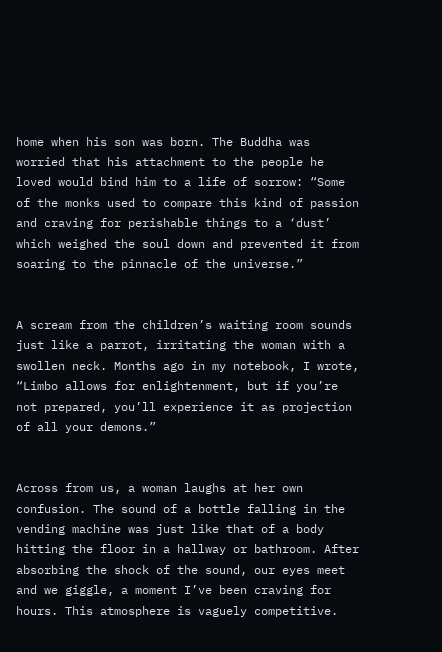home when his son was born. The Buddha was worried that his attachment to the people he loved would bind him to a life of sorrow: “Some of the monks used to compare this kind of passion and craving for perishable things to a ‘dust’ which weighed the soul down and prevented it from soaring to the pinnacle of the universe.”


A scream from the children’s waiting room sounds just like a parrot, irritating the woman with a swollen neck. Months ago in my notebook, I wrote, “Limbo allows for enlightenment, but if you’re not prepared, you’ll experience it as projection of all your demons.”


Across from us, a woman laughs at her own confusion. The sound of a bottle falling in the vending machine was just like that of a body hitting the floor in a hallway or bathroom. After absorbing the shock of the sound, our eyes meet and we giggle, a moment I’ve been craving for hours. This atmosphere is vaguely competitive.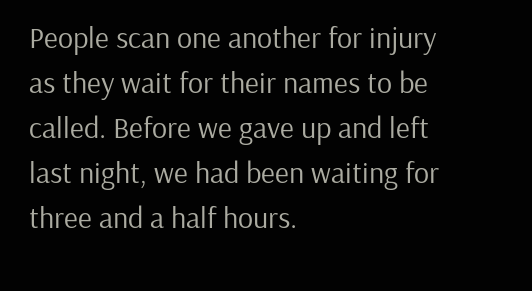People scan one another for injury as they wait for their names to be called. Before we gave up and left last night, we had been waiting for three and a half hours.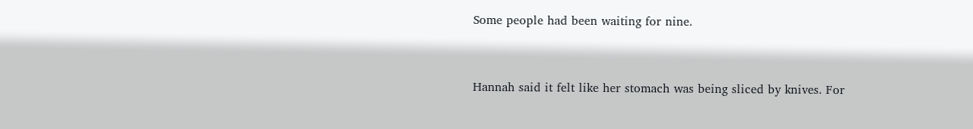Some people had been waiting for nine.


Hannah said it felt like her stomach was being sliced by knives. For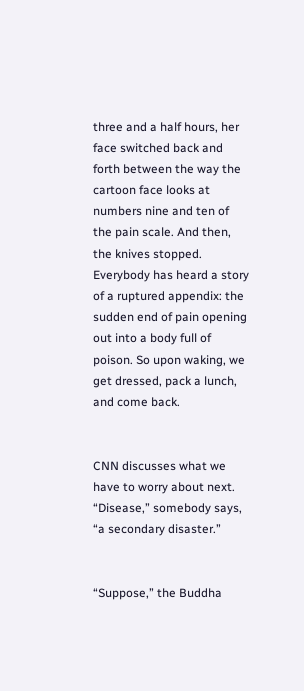three and a half hours, her face switched back and forth between the way the cartoon face looks at numbers nine and ten of the pain scale. And then, the knives stopped. Everybody has heard a story of a ruptured appendix: the sudden end of pain opening out into a body full of poison. So upon waking, we get dressed, pack a lunch, and come back.


CNN discusses what we have to worry about next. “Disease,” somebody says, “a secondary disaster.”


“Suppose,” the Buddha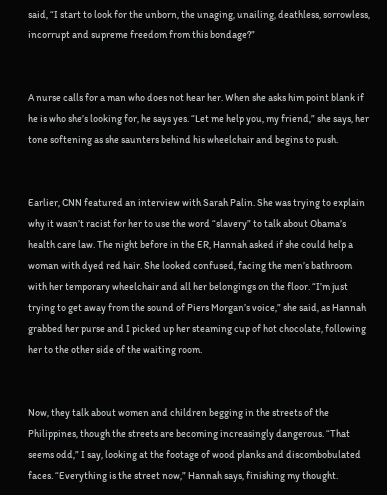said, “I start to look for the unborn, the unaging, unailing, deathless, sorrowless, incorrupt and supreme freedom from this bondage?”


A nurse calls for a man who does not hear her. When she asks him point blank if he is who she’s looking for, he says yes. “Let me help you, my friend,” she says, her tone softening as she saunters behind his wheelchair and begins to push.


Earlier, CNN featured an interview with Sarah Palin. She was trying to explain why it wasn’t racist for her to use the word “slavery” to talk about Obama’s health care law. The night before in the ER, Hannah asked if she could help a woman with dyed red hair. She looked confused, facing the men’s bathroom with her temporary wheelchair and all her belongings on the floor. “I’m just trying to get away from the sound of Piers Morgan’s voice,” she said, as Hannah grabbed her purse and I picked up her steaming cup of hot chocolate, following her to the other side of the waiting room.


Now, they talk about women and children begging in the streets of the Philippines, though the streets are becoming increasingly dangerous. “That seems odd,” I say, looking at the footage of wood planks and discombobulated faces. “Everything is the street now,” Hannah says, finishing my thought.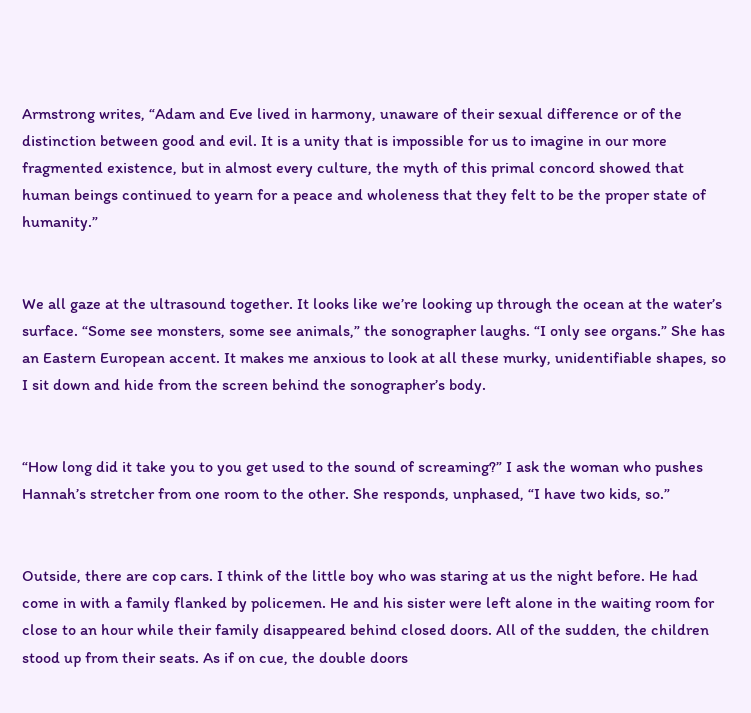Armstrong writes, “Adam and Eve lived in harmony, unaware of their sexual difference or of the distinction between good and evil. It is a unity that is impossible for us to imagine in our more fragmented existence, but in almost every culture, the myth of this primal concord showed that human beings continued to yearn for a peace and wholeness that they felt to be the proper state of humanity.”


We all gaze at the ultrasound together. It looks like we’re looking up through the ocean at the water’s surface. “Some see monsters, some see animals,” the sonographer laughs. “I only see organs.” She has an Eastern European accent. It makes me anxious to look at all these murky, unidentifiable shapes, so I sit down and hide from the screen behind the sonographer’s body.


“How long did it take you to you get used to the sound of screaming?” I ask the woman who pushes Hannah’s stretcher from one room to the other. She responds, unphased, “I have two kids, so.”


Outside, there are cop cars. I think of the little boy who was staring at us the night before. He had come in with a family flanked by policemen. He and his sister were left alone in the waiting room for close to an hour while their family disappeared behind closed doors. All of the sudden, the children stood up from their seats. As if on cue, the double doors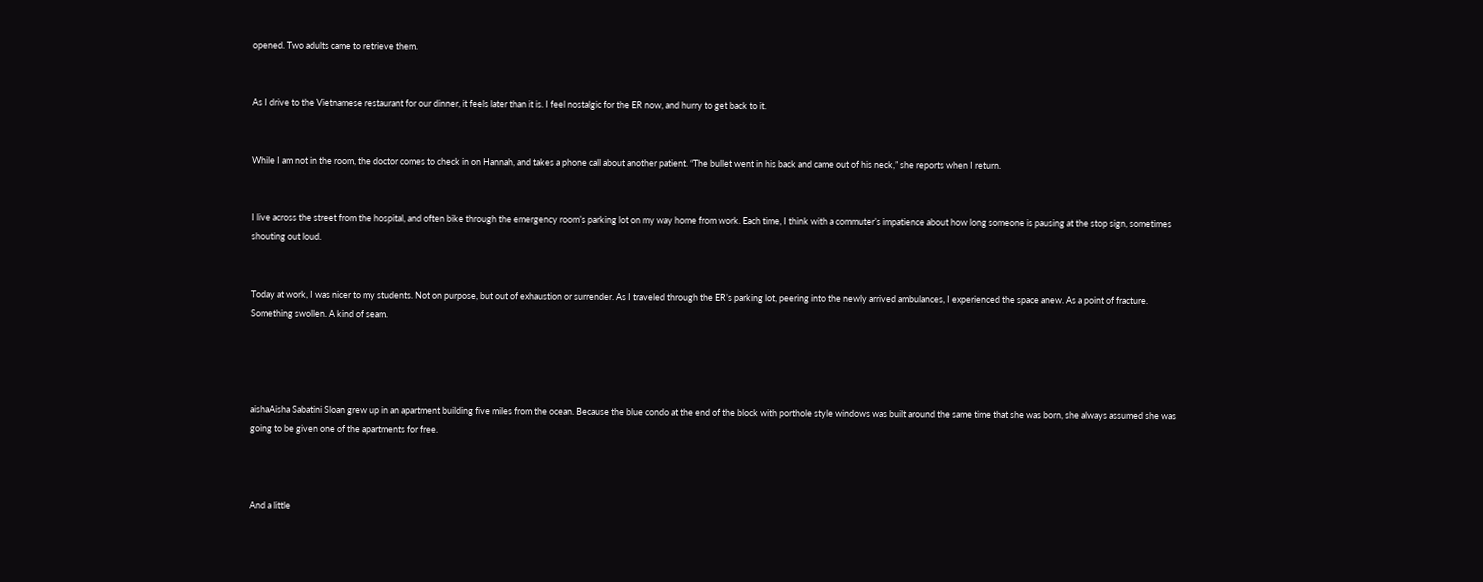opened. Two adults came to retrieve them.


As I drive to the Vietnamese restaurant for our dinner, it feels later than it is. I feel nostalgic for the ER now, and hurry to get back to it.


While I am not in the room, the doctor comes to check in on Hannah, and takes a phone call about another patient. “The bullet went in his back and came out of his neck,” she reports when I return.


I live across the street from the hospital, and often bike through the emergency room’s parking lot on my way home from work. Each time, I think with a commuter’s impatience about how long someone is pausing at the stop sign, sometimes shouting out loud.


Today at work, I was nicer to my students. Not on purpose, but out of exhaustion or surrender. As I traveled through the ER’s parking lot, peering into the newly arrived ambulances, I experienced the space anew. As a point of fracture. Something swollen. A kind of seam.




aishaAisha Sabatini Sloan grew up in an apartment building five miles from the ocean. Because the blue condo at the end of the block with porthole style windows was built around the same time that she was born, she always assumed she was going to be given one of the apartments for free.



And a little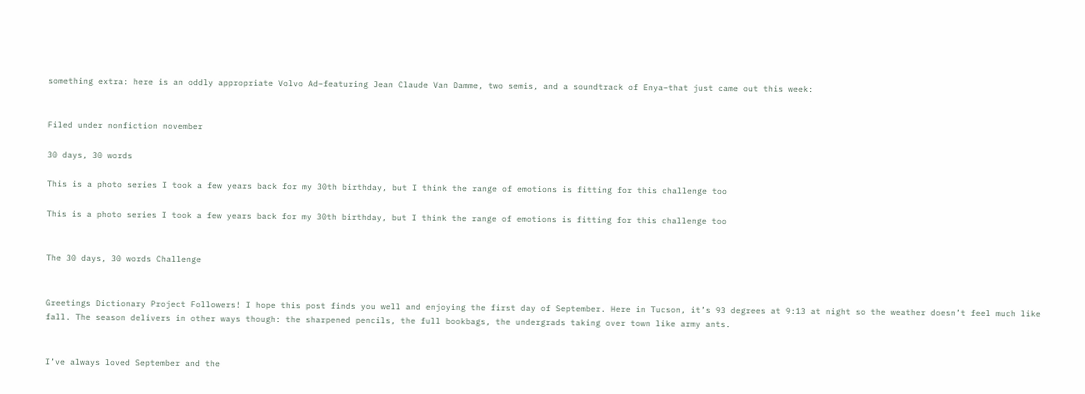something extra: here is an oddly appropriate Volvo Ad–featuring Jean Claude Van Damme, two semis, and a soundtrack of Enya–that just came out this week:


Filed under nonfiction november

30 days, 30 words

This is a photo series I took a few years back for my 30th birthday, but I think the range of emotions is fitting for this challenge too

This is a photo series I took a few years back for my 30th birthday, but I think the range of emotions is fitting for this challenge too


The 30 days, 30 words Challenge


Greetings Dictionary Project Followers! I hope this post finds you well and enjoying the first day of September. Here in Tucson, it’s 93 degrees at 9:13 at night so the weather doesn’t feel much like fall. The season delivers in other ways though: the sharpened pencils, the full bookbags, the undergrads taking over town like army ants.


I’ve always loved September and the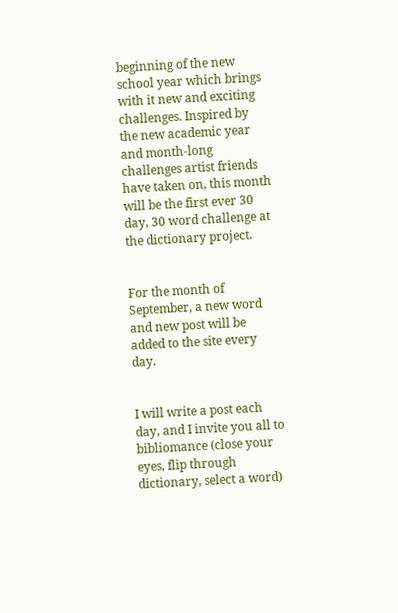beginning of the new school year which brings with it new and exciting challenges. Inspired by the new academic year and month-long challenges artist friends have taken on, this month will be the first ever 30 day, 30 word challenge at the dictionary project.


For the month of September, a new word and new post will be added to the site every day.


I will write a post each day, and I invite you all to bibliomance (close your eyes, flip through dictionary, select a word)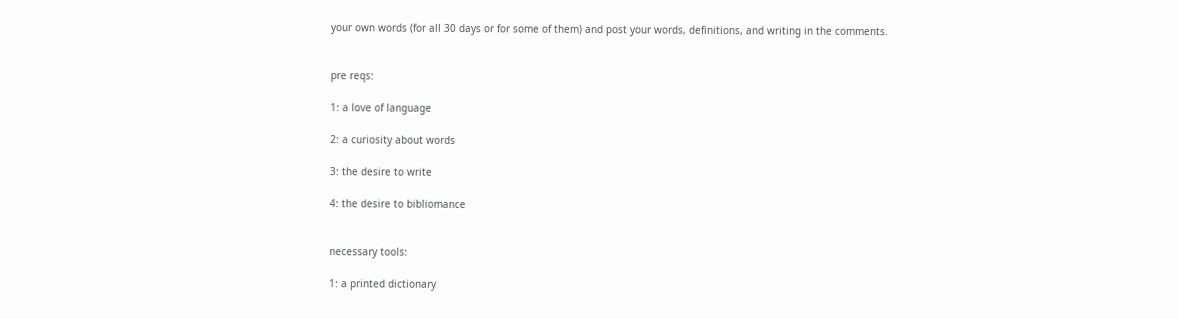your own words (for all 30 days or for some of them) and post your words, definitions, and writing in the comments.


pre reqs:

1: a love of language

2: a curiosity about words

3: the desire to write

4: the desire to bibliomance


necessary tools:

1: a printed dictionary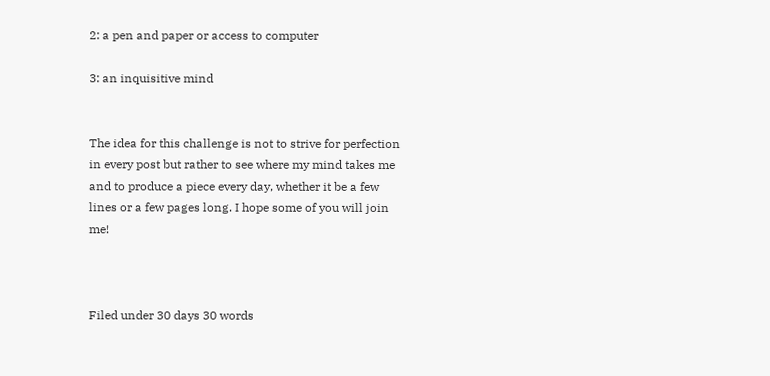2: a pen and paper or access to computer

3: an inquisitive mind


The idea for this challenge is not to strive for perfection in every post but rather to see where my mind takes me and to produce a piece every day, whether it be a few lines or a few pages long. I hope some of you will join me!



Filed under 30 days 30 words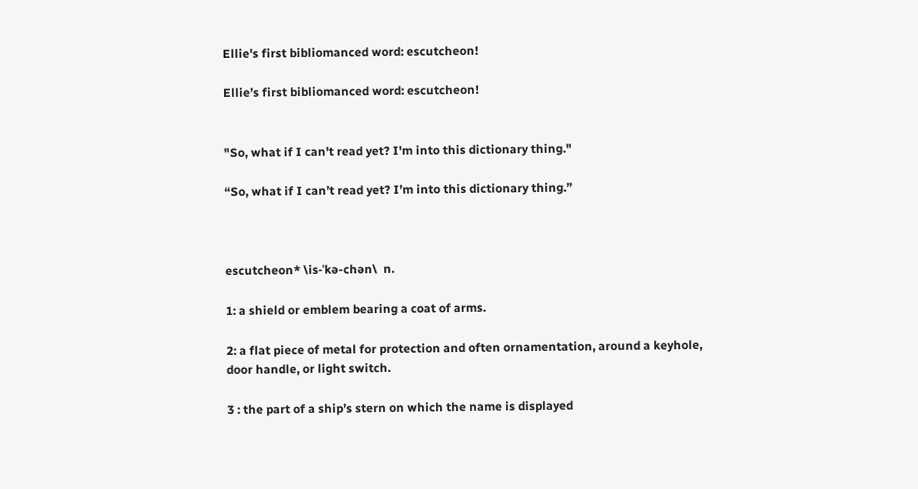Ellie's first bibliomanced word: escutcheon!

Ellie’s first bibliomanced word: escutcheon!


"So, what if I can't read yet? I'm into this dictionary thing."

“So, what if I can’t read yet? I’m into this dictionary thing.”



escutcheon* \is-ˈkə-chən\  n.

1: a shield or emblem bearing a coat of arms.

2: a flat piece of metal for protection and often ornamentation, around a keyhole, door handle, or light switch.

3 : the part of a ship’s stern on which the name is displayed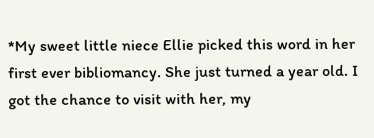*My sweet little niece Ellie picked this word in her first ever bibliomancy. She just turned a year old. I got the chance to visit with her, my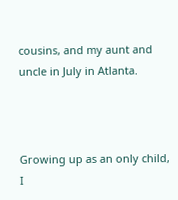cousins, and my aunt and uncle in July in Atlanta.



Growing up as an only child, I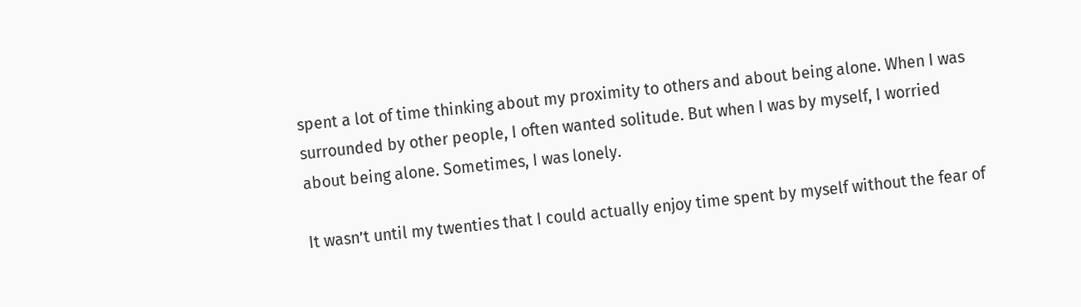spent a lot of time thinking about my proximity to others and about being alone. When I was surrounded by other people, I often wanted solitude. But when I was by myself, I worried about being alone. Sometimes, I was lonely.

It wasn’t until my twenties that I could actually enjoy time spent by myself without the fear of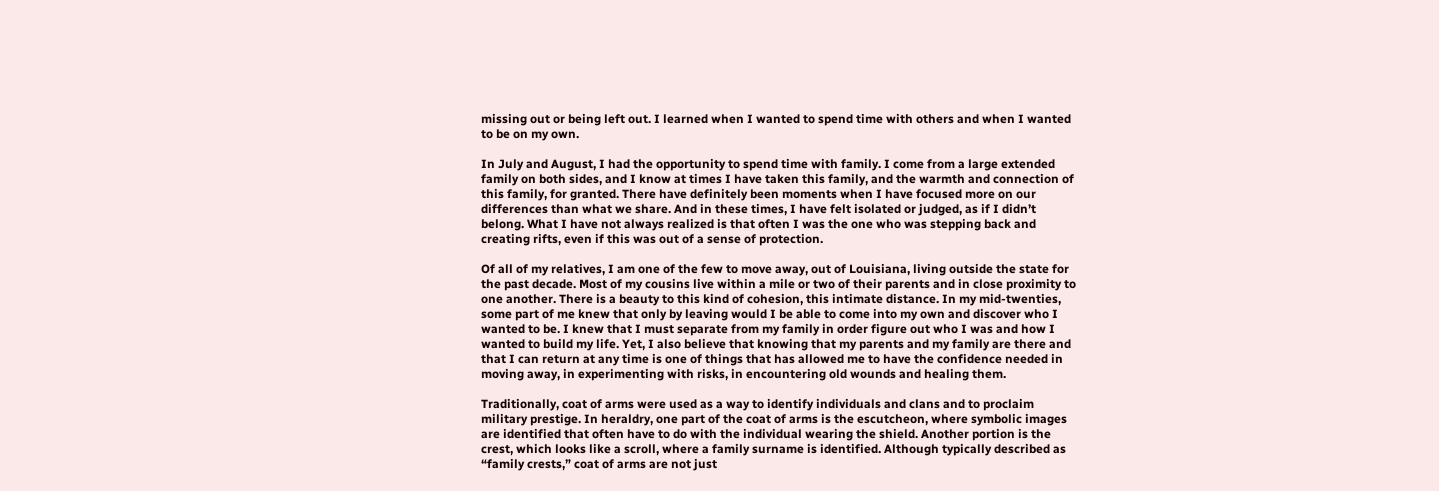missing out or being left out. I learned when I wanted to spend time with others and when I wanted to be on my own.

In July and August, I had the opportunity to spend time with family. I come from a large extended family on both sides, and I know at times I have taken this family, and the warmth and connection of this family, for granted. There have definitely been moments when I have focused more on our differences than what we share. And in these times, I have felt isolated or judged, as if I didn’t belong. What I have not always realized is that often I was the one who was stepping back and creating rifts, even if this was out of a sense of protection.

Of all of my relatives, I am one of the few to move away, out of Louisiana, living outside the state for the past decade. Most of my cousins live within a mile or two of their parents and in close proximity to one another. There is a beauty to this kind of cohesion, this intimate distance. In my mid-twenties, some part of me knew that only by leaving would I be able to come into my own and discover who I wanted to be. I knew that I must separate from my family in order figure out who I was and how I wanted to build my life. Yet, I also believe that knowing that my parents and my family are there and that I can return at any time is one of things that has allowed me to have the confidence needed in moving away, in experimenting with risks, in encountering old wounds and healing them.

Traditionally, coat of arms were used as a way to identify individuals and clans and to proclaim military prestige. In heraldry, one part of the coat of arms is the escutcheon, where symbolic images are identified that often have to do with the individual wearing the shield. Another portion is the crest, which looks like a scroll, where a family surname is identified. Although typically described as “family crests,” coat of arms are not just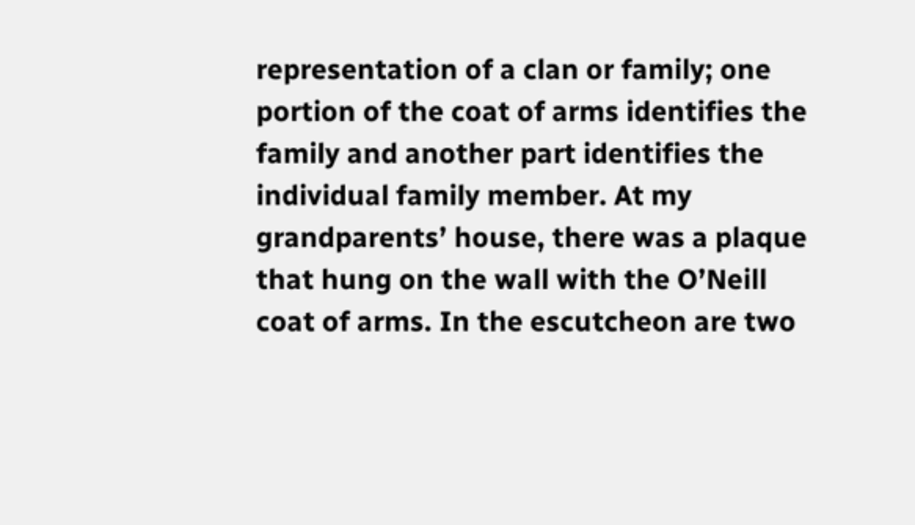representation of a clan or family; one portion of the coat of arms identifies the family and another part identifies the individual family member. At my grandparents’ house, there was a plaque that hung on the wall with the O’Neill coat of arms. In the escutcheon are two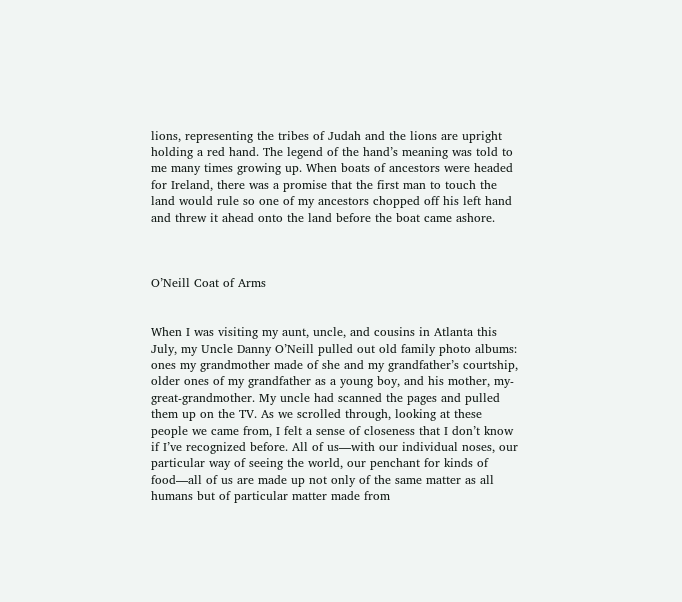lions, representing the tribes of Judah and the lions are upright holding a red hand. The legend of the hand’s meaning was told to me many times growing up. When boats of ancestors were headed for Ireland, there was a promise that the first man to touch the land would rule so one of my ancestors chopped off his left hand and threw it ahead onto the land before the boat came ashore.



O’Neill Coat of Arms


When I was visiting my aunt, uncle, and cousins in Atlanta this July, my Uncle Danny O’Neill pulled out old family photo albums: ones my grandmother made of she and my grandfather’s courtship, older ones of my grandfather as a young boy, and his mother, my-great-grandmother. My uncle had scanned the pages and pulled them up on the TV. As we scrolled through, looking at these people we came from, I felt a sense of closeness that I don’t know if I’ve recognized before. All of us—with our individual noses, our particular way of seeing the world, our penchant for kinds of food—all of us are made up not only of the same matter as all humans but of particular matter made from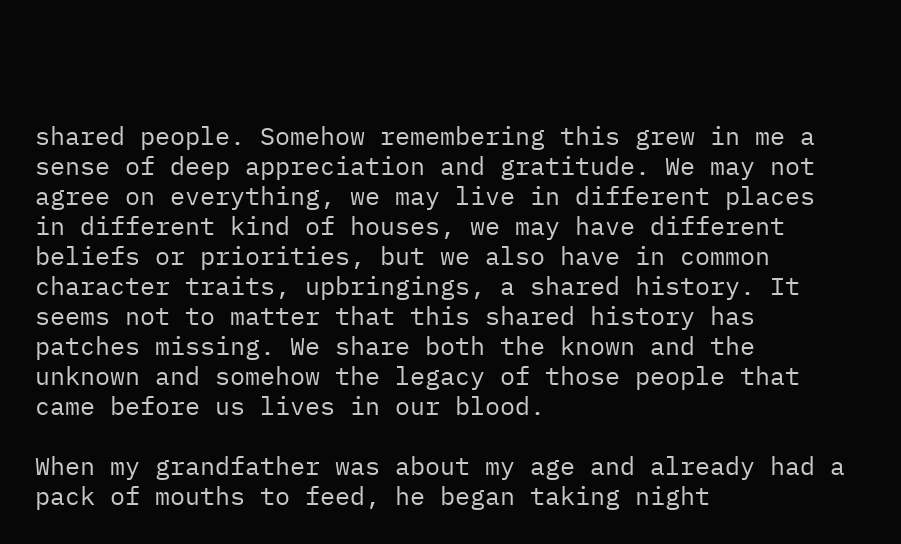shared people. Somehow remembering this grew in me a sense of deep appreciation and gratitude. We may not agree on everything, we may live in different places in different kind of houses, we may have different beliefs or priorities, but we also have in common character traits, upbringings, a shared history. It seems not to matter that this shared history has patches missing. We share both the known and the unknown and somehow the legacy of those people that came before us lives in our blood.

When my grandfather was about my age and already had a pack of mouths to feed, he began taking night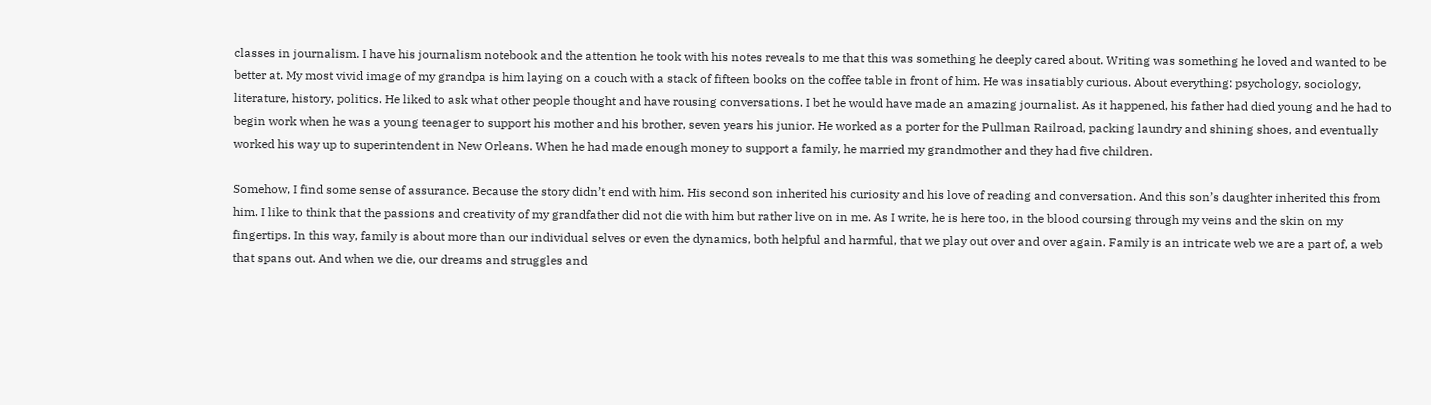classes in journalism. I have his journalism notebook and the attention he took with his notes reveals to me that this was something he deeply cared about. Writing was something he loved and wanted to be better at. My most vivid image of my grandpa is him laying on a couch with a stack of fifteen books on the coffee table in front of him. He was insatiably curious. About everything: psychology, sociology, literature, history, politics. He liked to ask what other people thought and have rousing conversations. I bet he would have made an amazing journalist. As it happened, his father had died young and he had to begin work when he was a young teenager to support his mother and his brother, seven years his junior. He worked as a porter for the Pullman Railroad, packing laundry and shining shoes, and eventually worked his way up to superintendent in New Orleans. When he had made enough money to support a family, he married my grandmother and they had five children.

Somehow, I find some sense of assurance. Because the story didn’t end with him. His second son inherited his curiosity and his love of reading and conversation. And this son’s daughter inherited this from him. I like to think that the passions and creativity of my grandfather did not die with him but rather live on in me. As I write, he is here too, in the blood coursing through my veins and the skin on my fingertips. In this way, family is about more than our individual selves or even the dynamics, both helpful and harmful, that we play out over and over again. Family is an intricate web we are a part of, a web that spans out. And when we die, our dreams and struggles and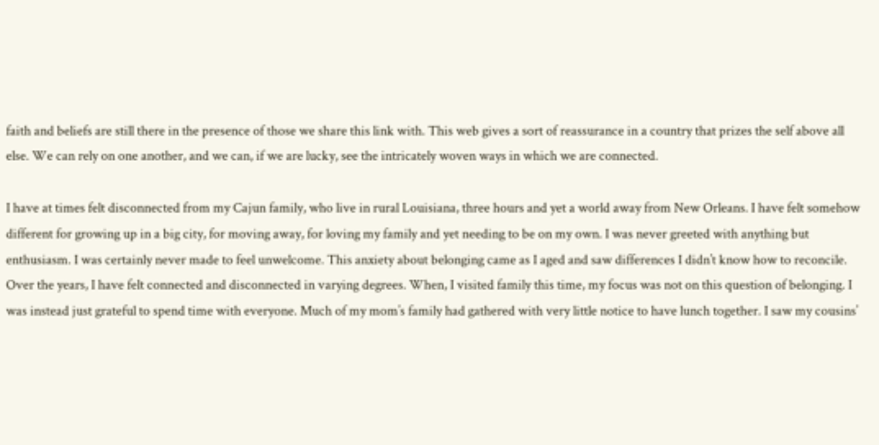faith and beliefs are still there in the presence of those we share this link with. This web gives a sort of reassurance in a country that prizes the self above all else. We can rely on one another, and we can, if we are lucky, see the intricately woven ways in which we are connected.

I have at times felt disconnected from my Cajun family, who live in rural Louisiana, three hours and yet a world away from New Orleans. I have felt somehow different for growing up in a big city, for moving away, for loving my family and yet needing to be on my own. I was never greeted with anything but enthusiasm. I was certainly never made to feel unwelcome. This anxiety about belonging came as I aged and saw differences I didn’t know how to reconcile. Over the years, I have felt connected and disconnected in varying degrees. When, I visited family this time, my focus was not on this question of belonging. I was instead just grateful to spend time with everyone. Much of my mom’s family had gathered with very little notice to have lunch together. I saw my cousins’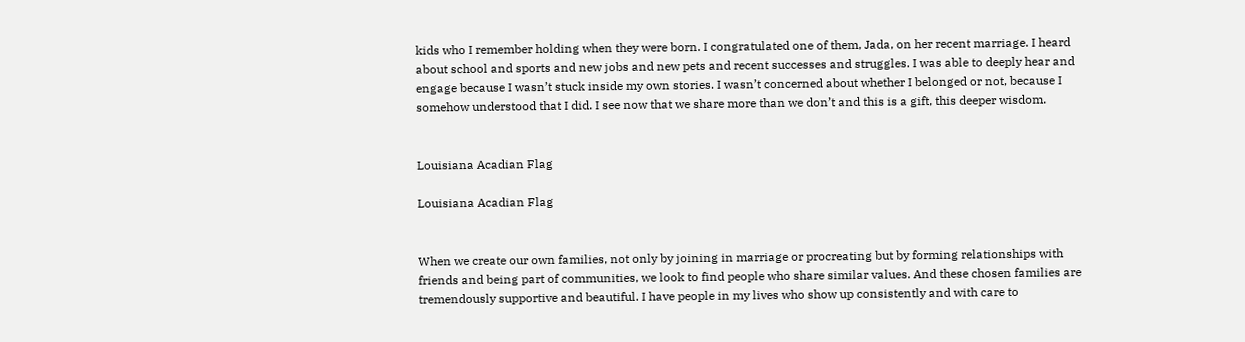kids who I remember holding when they were born. I congratulated one of them, Jada, on her recent marriage. I heard about school and sports and new jobs and new pets and recent successes and struggles. I was able to deeply hear and engage because I wasn’t stuck inside my own stories. I wasn’t concerned about whether I belonged or not, because I somehow understood that I did. I see now that we share more than we don’t and this is a gift, this deeper wisdom.


Louisiana Acadian Flag

Louisiana Acadian Flag


When we create our own families, not only by joining in marriage or procreating but by forming relationships with friends and being part of communities, we look to find people who share similar values. And these chosen families are tremendously supportive and beautiful. I have people in my lives who show up consistently and with care to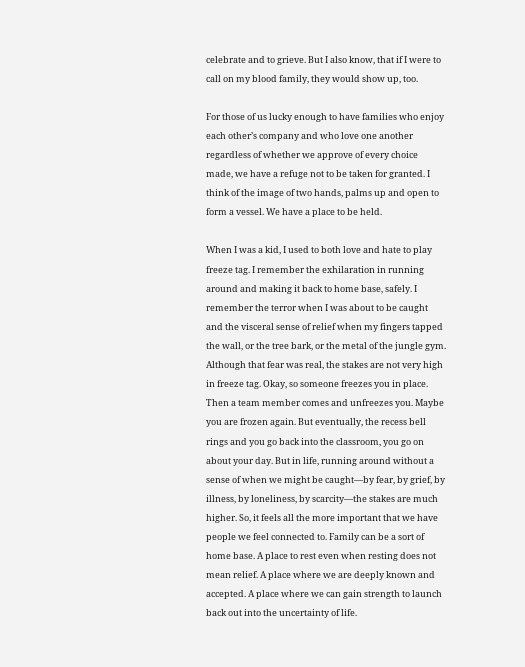celebrate and to grieve. But I also know, that if I were to call on my blood family, they would show up, too.

For those of us lucky enough to have families who enjoy each other’s company and who love one another regardless of whether we approve of every choice made, we have a refuge not to be taken for granted. I think of the image of two hands, palms up and open to form a vessel. We have a place to be held.

When I was a kid, I used to both love and hate to play freeze tag. I remember the exhilaration in running around and making it back to home base, safely. I remember the terror when I was about to be caught and the visceral sense of relief when my fingers tapped the wall, or the tree bark, or the metal of the jungle gym. Although that fear was real, the stakes are not very high in freeze tag. Okay, so someone freezes you in place. Then a team member comes and unfreezes you. Maybe you are frozen again. But eventually, the recess bell rings and you go back into the classroom, you go on about your day. But in life, running around without a sense of when we might be caught—by fear, by grief, by illness, by loneliness, by scarcity—the stakes are much higher. So, it feels all the more important that we have people we feel connected to. Family can be a sort of home base. A place to rest even when resting does not mean relief. A place where we are deeply known and accepted. A place where we can gain strength to launch back out into the uncertainty of life.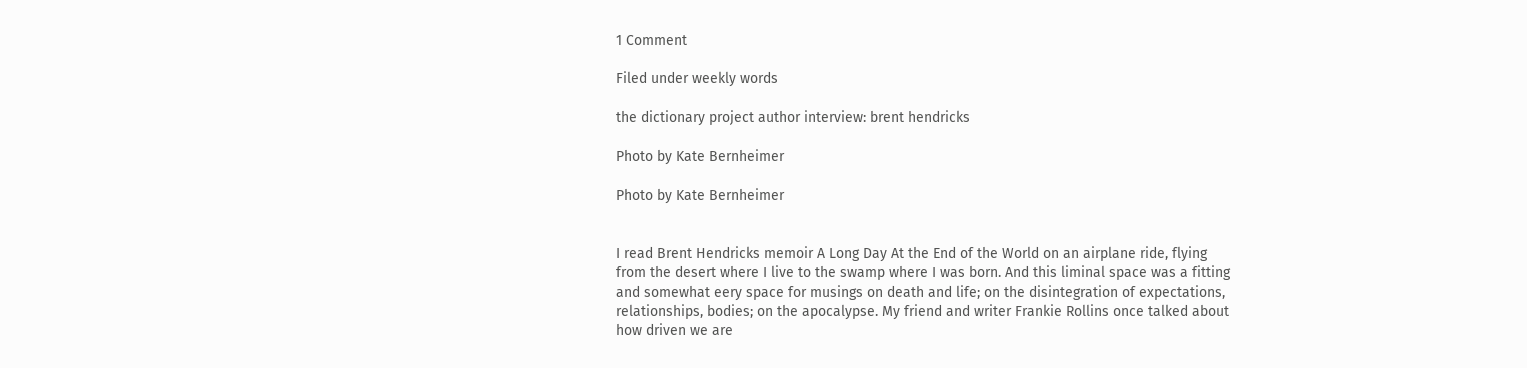1 Comment

Filed under weekly words

the dictionary project author interview: brent hendricks

Photo by Kate Bernheimer

Photo by Kate Bernheimer


I read Brent Hendricks memoir A Long Day At the End of the World on an airplane ride, flying from the desert where I live to the swamp where I was born. And this liminal space was a fitting and somewhat eery space for musings on death and life; on the disintegration of expectations, relationships, bodies; on the apocalypse. My friend and writer Frankie Rollins once talked about how driven we are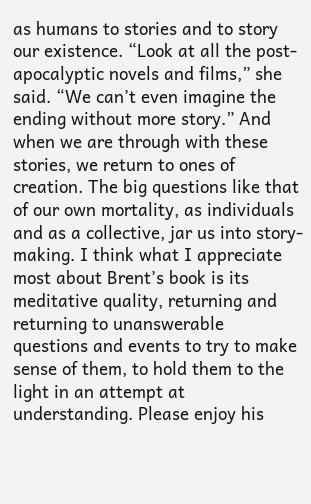as humans to stories and to story our existence. “Look at all the post-apocalyptic novels and films,” she said. “We can’t even imagine the ending without more story.” And when we are through with these stories, we return to ones of creation. The big questions like that of our own mortality, as individuals and as a collective, jar us into story-making. I think what I appreciate most about Brent’s book is its meditative quality, returning and returning to unanswerable questions and events to try to make sense of them, to hold them to the light in an attempt at understanding. Please enjoy his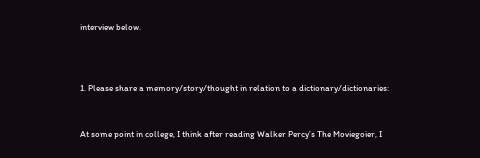interview below.



1. Please share a memory/story/thought in relation to a dictionary/dictionaries:


At some point in college, I think after reading Walker Percy’s The Moviegoier, I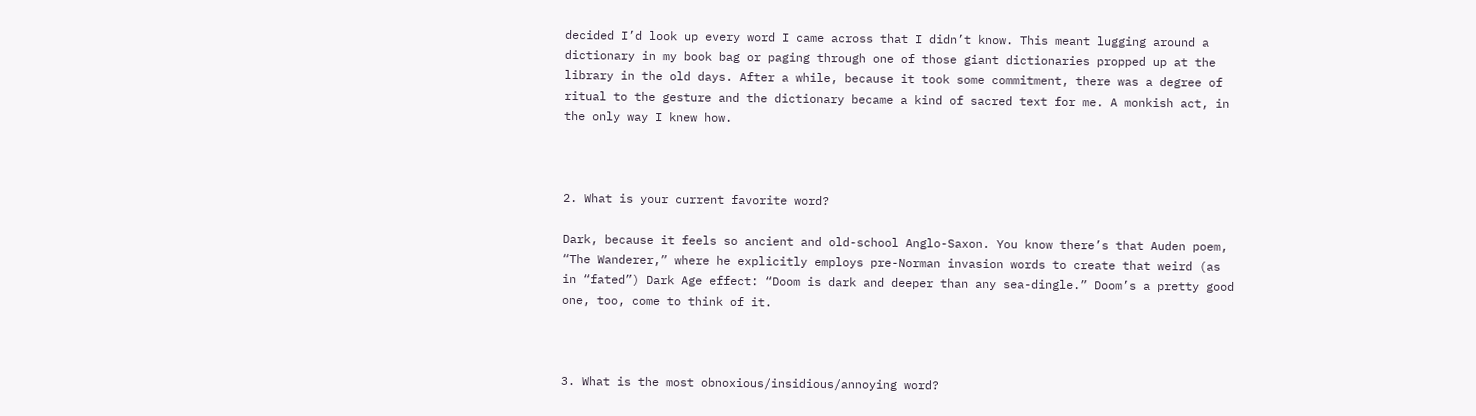decided I’d look up every word I came across that I didn’t know. This meant lugging around a dictionary in my book bag or paging through one of those giant dictionaries propped up at the library in the old days. After a while, because it took some commitment, there was a degree of ritual to the gesture and the dictionary became a kind of sacred text for me. A monkish act, in the only way I knew how.



2. What is your current favorite word?

Dark, because it feels so ancient and old-school Anglo-Saxon. You know there’s that Auden poem, “The Wanderer,” where he explicitly employs pre-Norman invasion words to create that weird (as in “fated”) Dark Age effect: “Doom is dark and deeper than any sea-dingle.” Doom’s a pretty good one, too, come to think of it.



3. What is the most obnoxious/insidious/annoying word?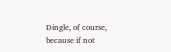Dingle, of course, because if not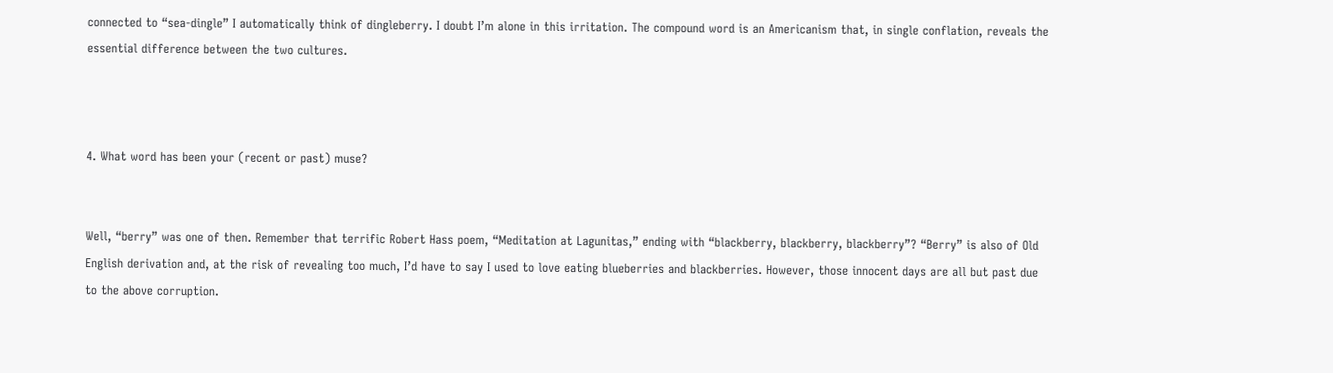connected to “sea-dingle” I automatically think of dingleberry. I doubt I’m alone in this irritation. The compound word is an Americanism that, in single conflation, reveals the essential difference between the two cultures.



4. What word has been your (recent or past) muse?


Well, “berry” was one of then. Remember that terrific Robert Hass poem, “Meditation at Lagunitas,” ending with “blackberry, blackberry, blackberry”? “Berry” is also of Old English derivation and, at the risk of revealing too much, I’d have to say I used to love eating blueberries and blackberries. However, those innocent days are all but past due to the above corruption.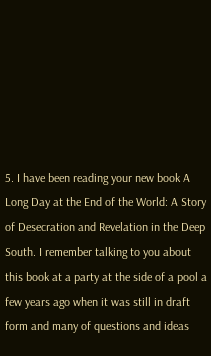5. I have been reading your new book A Long Day at the End of the World: A Story of Desecration and Revelation in the Deep South. I remember talking to you about this book at a party at the side of a pool a few years ago when it was still in draft form and many of questions and ideas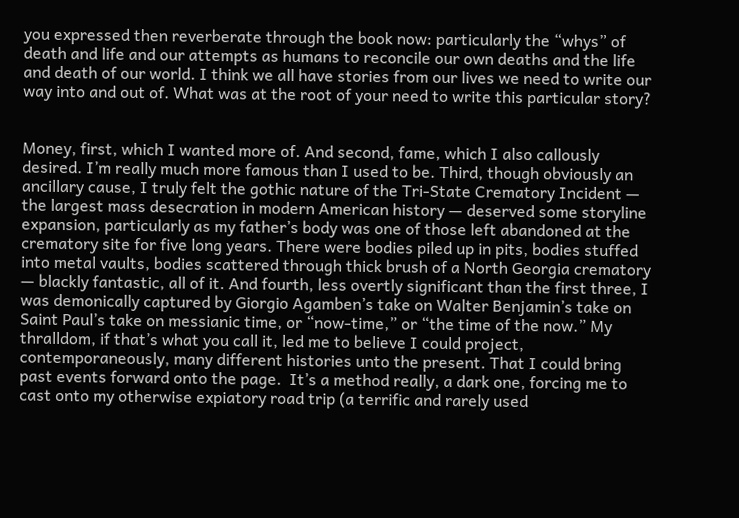you expressed then reverberate through the book now: particularly the “whys” of death and life and our attempts as humans to reconcile our own deaths and the life and death of our world. I think we all have stories from our lives we need to write our way into and out of. What was at the root of your need to write this particular story?


Money, first, which I wanted more of. And second, fame, which I also callously desired. I’m really much more famous than I used to be. Third, though obviously an ancillary cause, I truly felt the gothic nature of the Tri-State Crematory Incident — the largest mass desecration in modern American history — deserved some storyline expansion, particularly as my father’s body was one of those left abandoned at the crematory site for five long years. There were bodies piled up in pits, bodies stuffed into metal vaults, bodies scattered through thick brush of a North Georgia crematory — blackly fantastic, all of it. And fourth, less overtly significant than the first three, I was demonically captured by Giorgio Agamben’s take on Walter Benjamin’s take on Saint Paul’s take on messianic time, or “now-time,” or “the time of the now.” My thralldom, if that’s what you call it, led me to believe I could project, contemporaneously, many different histories unto the present. That I could bring past events forward onto the page.  It’s a method really, a dark one, forcing me to cast onto my otherwise expiatory road trip (a terrific and rarely used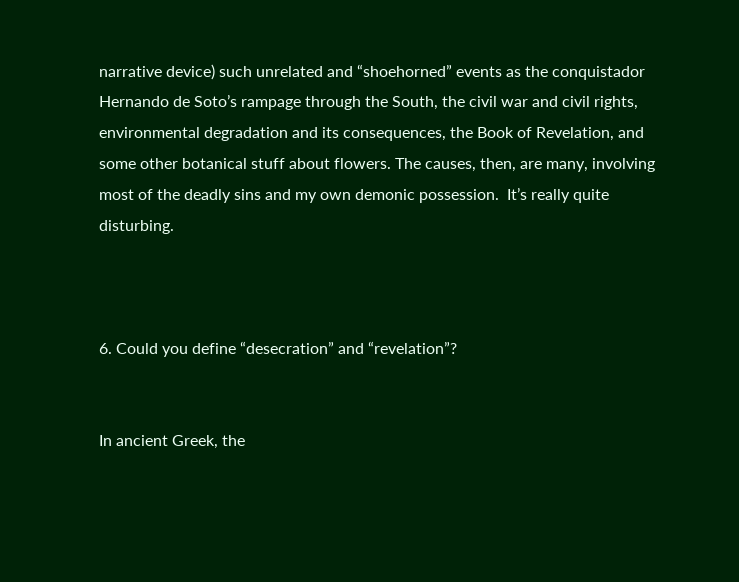narrative device) such unrelated and “shoehorned” events as the conquistador Hernando de Soto’s rampage through the South, the civil war and civil rights, environmental degradation and its consequences, the Book of Revelation, and some other botanical stuff about flowers. The causes, then, are many, involving most of the deadly sins and my own demonic possession.  It’s really quite disturbing.



6. Could you define “desecration” and “revelation”?


In ancient Greek, the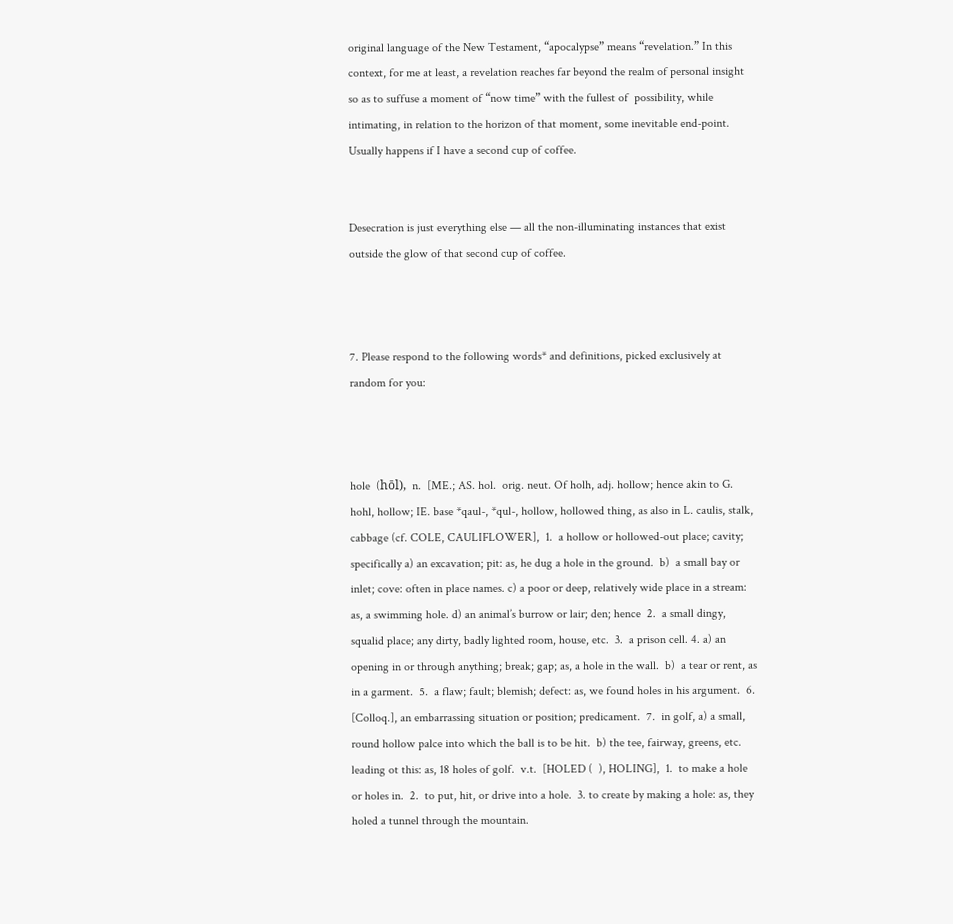original language of the New Testament, “apocalypse” means “revelation.” In this context, for me at least, a revelation reaches far beyond the realm of personal insight so as to suffuse a moment of “now time” with the fullest of  possibility, while intimating, in relation to the horizon of that moment, some inevitable end-point. Usually happens if I have a second cup of coffee.


Desecration is just everything else — all the non-illuminating instances that exist outside the glow of that second cup of coffee.



7. Please respond to the following words* and definitions, picked exclusively at random for you:



hole  (hōl),  n.  [ME.; AS. hol.  orig. neut. Of holh, adj. hollow; hence akin to G. hohl, hollow; IE. base *qaul-, *qul-, hollow, hollowed thing, as also in L. caulis, stalk, cabbage (cf. COLE, CAULIFLOWER],  1.  a hollow or hollowed-out place; cavity; specifically a) an excavation; pit: as, he dug a hole in the ground.  b)  a small bay or inlet; cove: often in place names. c) a poor or deep, relatively wide place in a stream: as, a swimming hole. d) an animal’s burrow or lair; den; hence  2.  a small dingy, squalid place; any dirty, badly lighted room, house, etc.  3.  a prison cell. 4. a) an opening in or through anything; break; gap; as, a hole in the wall.  b)  a tear or rent, as in a garment.  5.  a flaw; fault; blemish; defect: as, we found holes in his argument.  6.  [Colloq.], an embarrassing situation or position; predicament.  7.  in golf, a) a small, round hollow palce into which the ball is to be hit.  b) the tee, fairway, greens, etc. leading ot this: as, 18 holes of golf.  v.t.  [HOLED (  ), HOLING],  1.  to make a hole or holes in.  2.  to put, hit, or drive into a hole.  3. to create by making a hole: as, they holed a tunnel through the mountain.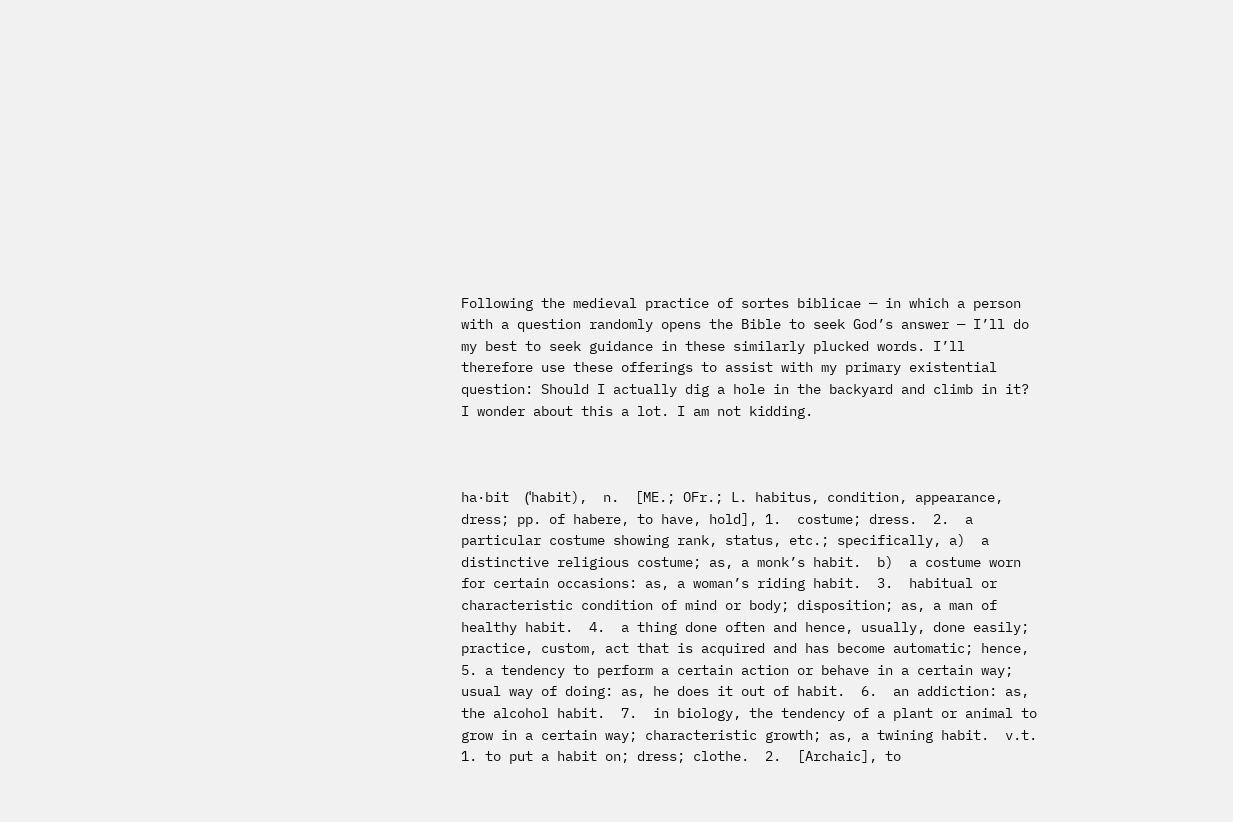Following the medieval practice of sortes biblicae — in which a person with a question randomly opens the Bible to seek God’s answer — I’ll do my best to seek guidance in these similarly plucked words. I’ll therefore use these offerings to assist with my primary existential question: Should I actually dig a hole in the backyard and climb in it? I wonder about this a lot. I am not kidding.



ha·bit  (ˈhabit),  n.  [ME.; OFr.; L. habitus, condition, appearance, dress; pp. of habere, to have, hold], 1.  costume; dress.  2.  a particular costume showing rank, status, etc.; specifically, a)  a distinctive religious costume; as, a monk’s habit.  b)  a costume worn for certain occasions: as, a woman’s riding habit.  3.  habitual or characteristic condition of mind or body; disposition; as, a man of healthy habit.  4.  a thing done often and hence, usually, done easily; practice, custom, act that is acquired and has become automatic; hence, 5. a tendency to perform a certain action or behave in a certain way; usual way of doing: as, he does it out of habit.  6.  an addiction: as, the alcohol habit.  7.  in biology, the tendency of a plant or animal to grow in a certain way; characteristic growth; as, a twining habit.  v.t.  1. to put a habit on; dress; clothe.  2.  [Archaic], to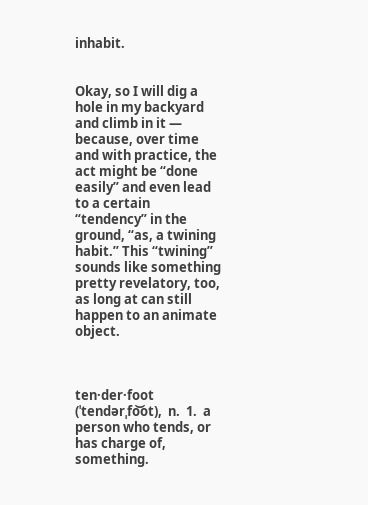inhabit.


Okay, so I will dig a hole in my backyard and climb in it — because, over time and with practice, the act might be “done easily” and even lead to a certain “tendency” in the ground, “as, a twining habit.” This “twining” sounds like something pretty revelatory, too, as long at can still happen to an animate object.



ten·der·foot (ˈtendərˌfo͝ot),  n.  1.  a person who tends, or has charge of, something.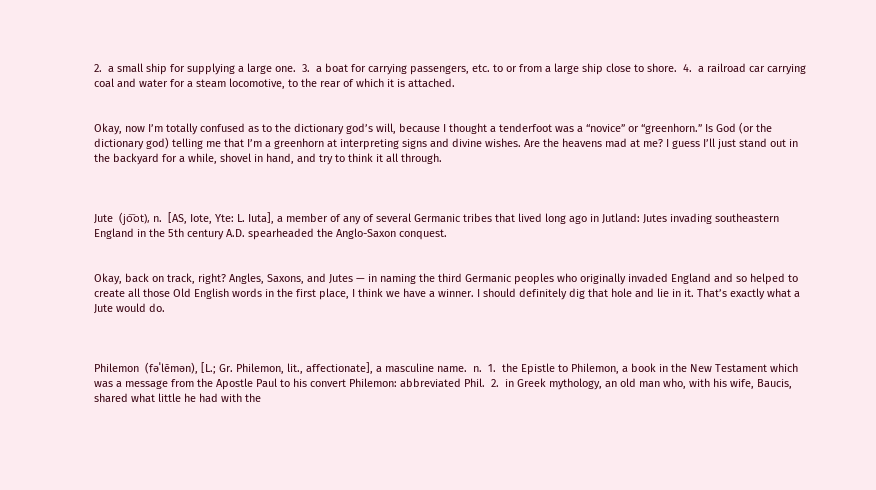2.  a small ship for supplying a large one.  3.  a boat for carrying passengers, etc. to or from a large ship close to shore.  4.  a railroad car carrying coal and water for a steam locomotive, to the rear of which it is attached.


Okay, now I’m totally confused as to the dictionary god’s will, because I thought a tenderfoot was a “novice” or “greenhorn.” Is God (or the dictionary god) telling me that I’m a greenhorn at interpreting signs and divine wishes. Are the heavens mad at me? I guess I’ll just stand out in the backyard for a while, shovel in hand, and try to think it all through.



Jute  (jo͞ot), n.  [AS, Iote, Yte: L. Iuta], a member of any of several Germanic tribes that lived long ago in Jutland: Jutes invading southeastern England in the 5th century A.D. spearheaded the Anglo-Saxon conquest.


Okay, back on track, right? Angles, Saxons, and Jutes — in naming the third Germanic peoples who originally invaded England and so helped to create all those Old English words in the first place, I think we have a winner. I should definitely dig that hole and lie in it. That’s exactly what a Jute would do.



Philemon  (fəˈlēmən), [L.; Gr. Philemon, lit., affectionate], a masculine name.  n.  1.  the Epistle to Philemon, a book in the New Testament which was a message from the Apostle Paul to his convert Philemon: abbreviated Phil.  2.  in Greek mythology, an old man who, with his wife, Baucis, shared what little he had with the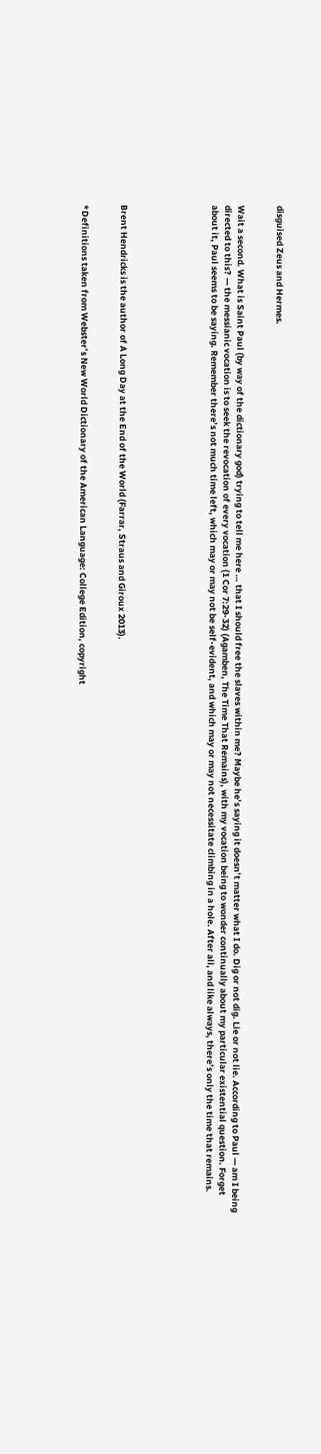disguised Zeus and Hermes.


Wait a second. What is Saint Paul (by way of the dictionary god) trying to tell me here … that I should free the slaves within me? Maybe he’s saying it doesn’t matter what I do. Dig or not dig. Lie or not lie. According to Paul — am I being directed to this? — the messianic vocation is to seek the revocation of every vocation (1 Cor 7:29-32) (Agamben, The Time That Remains), with my vocation being to wonder continually about my particular existential question. Forget about it, Paul seems to be saying. Remember there’s not much time left, which may or may not be self-evident, and which may or may not necessitate climbing in a hole. After all, and like always, there’s only the time that remains.






Brent Hendricks is the author of A Long Day at the End of the World (Farrar, Straus and Giroux 2013).


*Definitions taken from Webster’s New World Dictionary of the American Language: College Edition, copyright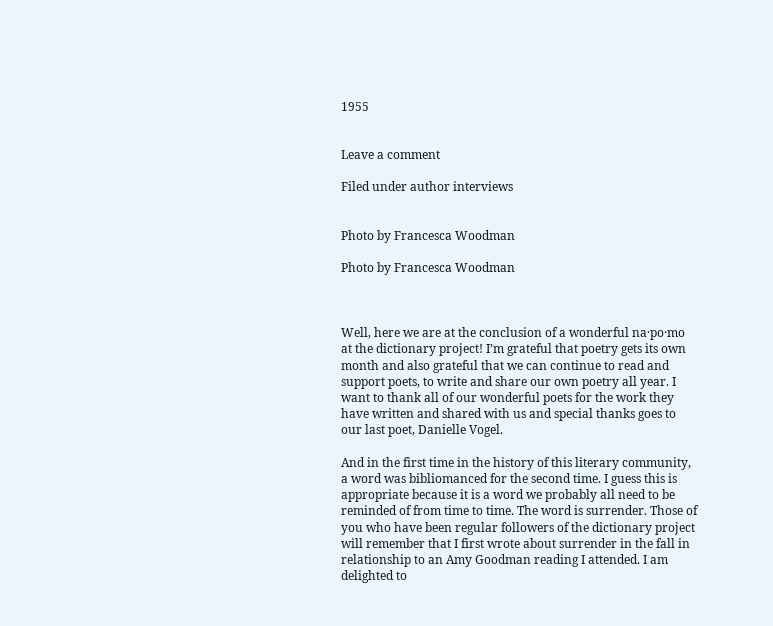1955


Leave a comment

Filed under author interviews


Photo by Francesca Woodman

Photo by Francesca Woodman



Well, here we are at the conclusion of a wonderful na·po·mo at the dictionary project! I’m grateful that poetry gets its own month and also grateful that we can continue to read and support poets, to write and share our own poetry all year. I want to thank all of our wonderful poets for the work they have written and shared with us and special thanks goes to our last poet, Danielle Vogel.

And in the first time in the history of this literary community, a word was bibliomanced for the second time. I guess this is appropriate because it is a word we probably all need to be reminded of from time to time. The word is surrender. Those of you who have been regular followers of the dictionary project will remember that I first wrote about surrender in the fall in relationship to an Amy Goodman reading I attended. I am delighted to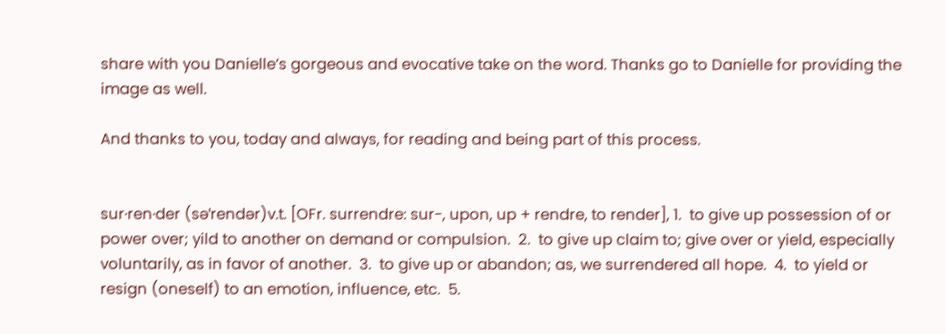share with you Danielle’s gorgeous and evocative take on the word. Thanks go to Danielle for providing the image as well.

And thanks to you, today and always, for reading and being part of this process.


sur·ren·der (səˈrendər)v.t. [OFr. surrendre: sur-, upon, up + rendre, to render], 1.  to give up possession of or power over; yild to another on demand or compulsion.  2.  to give up claim to; give over or yield, especially voluntarily, as in favor of another.  3.  to give up or abandon; as, we surrendered all hope.  4.  to yield or resign (oneself) to an emotion, influence, etc.  5.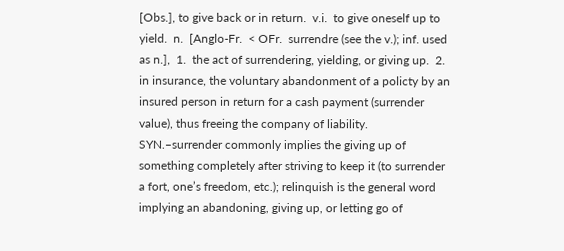[Obs.], to give back or in return.  v.i.  to give oneself up to yield.  n.  [Anglo-Fr.  < OFr.  surrendre (see the v.); inf. used as n.],  1.  the act of surrendering, yielding, or giving up.  2.  in insurance, the voluntary abandonment of a policty by an insured person in return for a cash payment (surrender value), thus freeing the company of liability.
SYN.–surrender commonly implies the giving up of something completely after striving to keep it (to surrender a fort, one’s freedom, etc.); relinquish is the general word implying an abandoning, giving up, or letting go of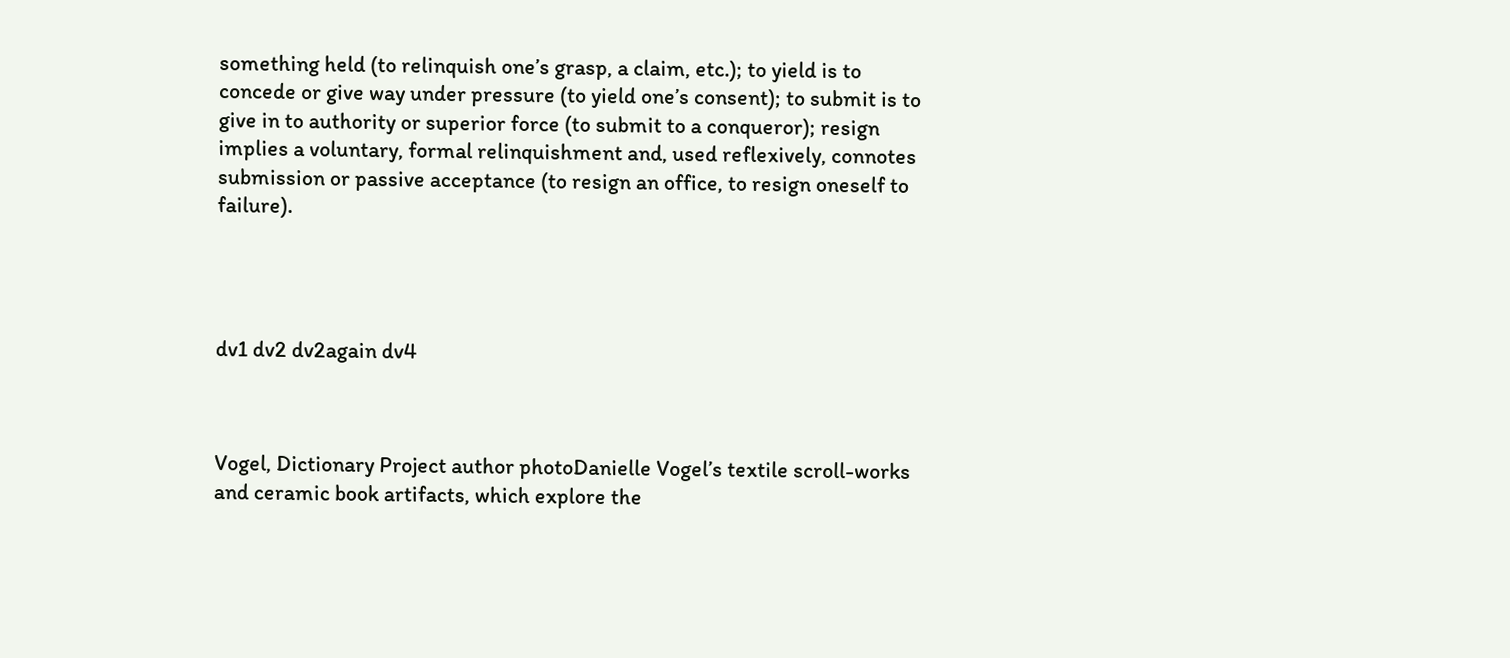something held (to relinquish one’s grasp, a claim, etc.); to yield is to concede or give way under pressure (to yield one’s consent); to submit is to give in to authority or superior force (to submit to a conqueror); resign implies a voluntary, formal relinquishment and, used reflexively, connotes submission or passive acceptance (to resign an office, to resign oneself to failure).




dv1 dv2 dv2again dv4



Vogel, Dictionary Project author photoDanielle Vogel’s textile scroll-works and ceramic book artifacts, which explore the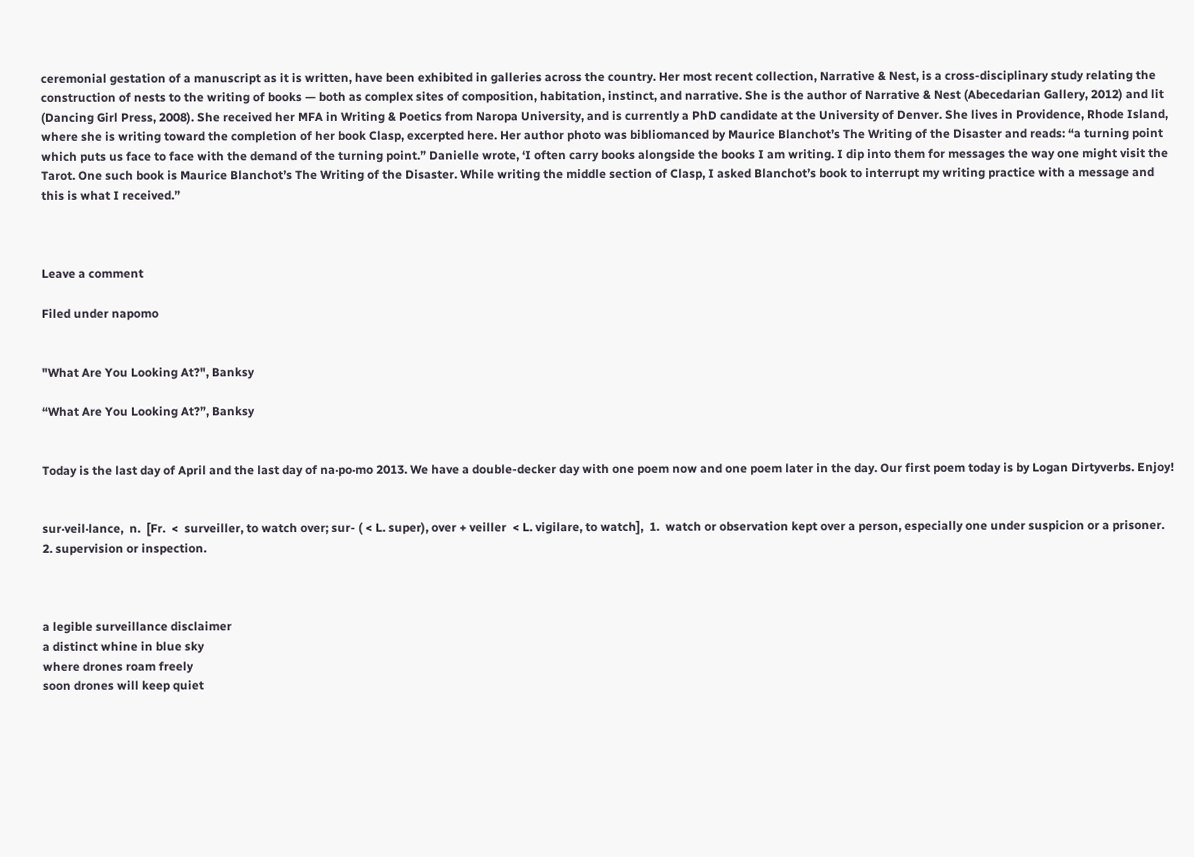ceremonial gestation of a manuscript as it is written, have been exhibited in galleries across the country. Her most recent collection, Narrative & Nest, is a cross-disciplinary study relating the construction of nests to the writing of books — both as complex sites of composition, habitation, instinct, and narrative. She is the author of Narrative & Nest (Abecedarian Gallery, 2012) and lit (Dancing Girl Press, 2008). She received her MFA in Writing & Poetics from Naropa University, and is currently a PhD candidate at the University of Denver. She lives in Providence, Rhode Island, where she is writing toward the completion of her book Clasp, excerpted here. Her author photo was bibliomanced by Maurice Blanchot’s The Writing of the Disaster and reads: “a turning point which puts us face to face with the demand of the turning point.” Danielle wrote, ‘I often carry books alongside the books I am writing. I dip into them for messages the way one might visit the Tarot. One such book is Maurice Blanchot’s The Writing of the Disaster. While writing the middle section of Clasp, I asked Blanchot’s book to interrupt my writing practice with a message and this is what I received.”



Leave a comment

Filed under napomo


"What Are You Looking At?", Banksy

“What Are You Looking At?”, Banksy


Today is the last day of April and the last day of na·po·mo 2013. We have a double-decker day with one poem now and one poem later in the day. Our first poem today is by Logan Dirtyverbs. Enjoy!


sur·veil·lance,  n.  [Fr.  <  surveiller, to watch over; sur- ( < L. super), over + veiller  < L. vigilare, to watch],  1.  watch or observation kept over a person, especially one under suspicion or a prisoner.  2. supervision or inspection.



a legible surveillance disclaimer
a distinct whine in blue sky
where drones roam freely
soon drones will keep quiet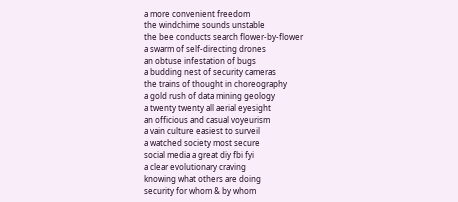a more convenient freedom
the windchime sounds unstable
the bee conducts search flower-by-flower
a swarm of self-directing drones
an obtuse infestation of bugs
a budding nest of security cameras
the trains of thought in choreography
a gold rush of data mining geology
a twenty twenty all aerial eyesight
an officious and casual voyeurism
a vain culture easiest to surveil
a watched society most secure
social media a great diy fbi fyi
a clear evolutionary craving
knowing what others are doing
security for whom & by whom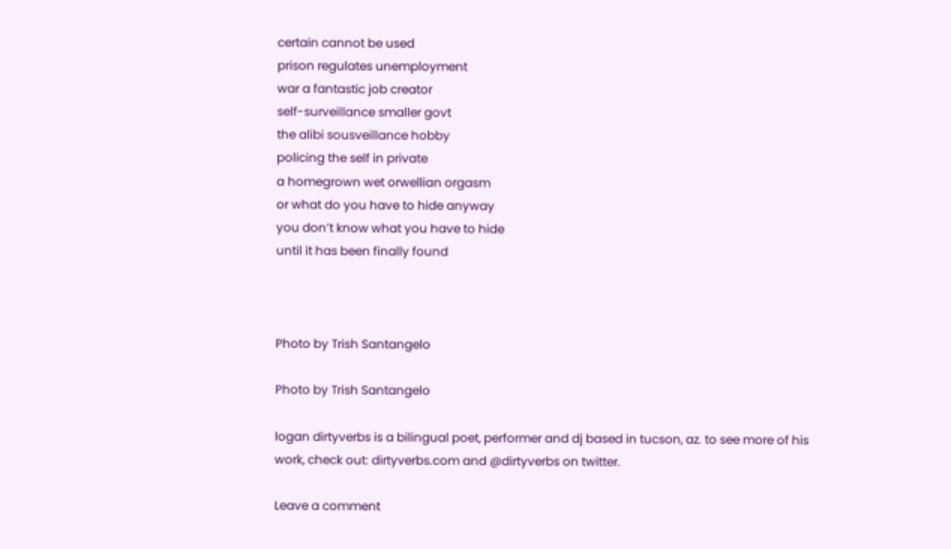certain cannot be used
prison regulates unemployment
war a fantastic job creator
self-surveillance smaller govt
the alibi sousveillance hobby
policing the self in private
a homegrown wet orwellian orgasm
or what do you have to hide anyway
you don’t know what you have to hide
until it has been finally found



Photo by Trish Santangelo

Photo by Trish Santangelo

logan dirtyverbs is a bilingual poet, performer and dj based in tucson, az. to see more of his work, check out: dirtyverbs.com and @dirtyverbs on twitter.

Leave a comment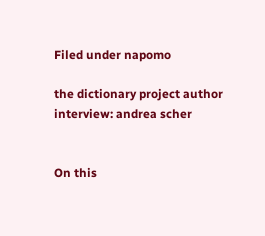Filed under napomo

the dictionary project author interview: andrea scher


On this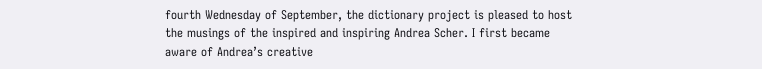fourth Wednesday of September, the dictionary project is pleased to host the musings of the inspired and inspiring Andrea Scher. I first became aware of Andrea’s creative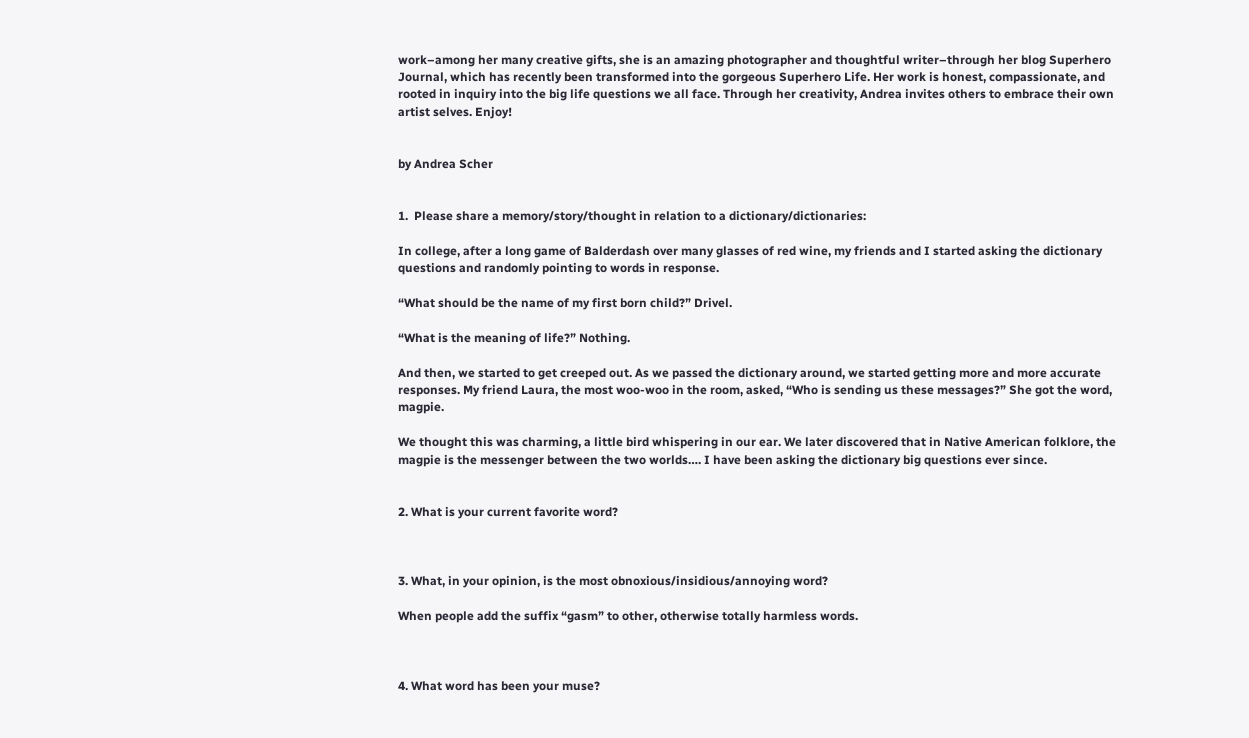work–among her many creative gifts, she is an amazing photographer and thoughtful writer–through her blog Superhero Journal, which has recently been transformed into the gorgeous Superhero Life. Her work is honest, compassionate, and rooted in inquiry into the big life questions we all face. Through her creativity, Andrea invites others to embrace their own artist selves. Enjoy!


by Andrea Scher


1.  Please share a memory/story/thought in relation to a dictionary/dictionaries:

In college, after a long game of Balderdash over many glasses of red wine, my friends and I started asking the dictionary questions and randomly pointing to words in response.

“What should be the name of my first born child?” Drivel.

“What is the meaning of life?” Nothing.

And then, we started to get creeped out. As we passed the dictionary around, we started getting more and more accurate responses. My friend Laura, the most woo-woo in the room, asked, “Who is sending us these messages?” She got the word, magpie.

We thought this was charming, a little bird whispering in our ear. We later discovered that in Native American folklore, the magpie is the messenger between the two worlds…. I have been asking the dictionary big questions ever since.


2. What is your current favorite word?



3. What, in your opinion, is the most obnoxious/insidious/annoying word?

When people add the suffix “gasm” to other, otherwise totally harmless words.



4. What word has been your muse?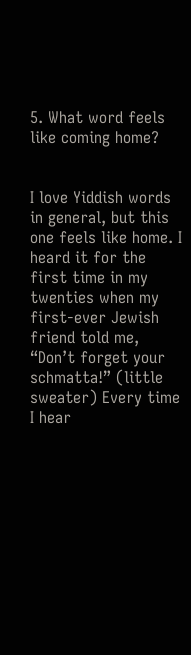5. What word feels like coming home?


I love Yiddish words in general, but this one feels like home. I heard it for the first time in my twenties when my first-ever Jewish friend told me, “Don’t forget your schmatta!” (little sweater) Every time I hear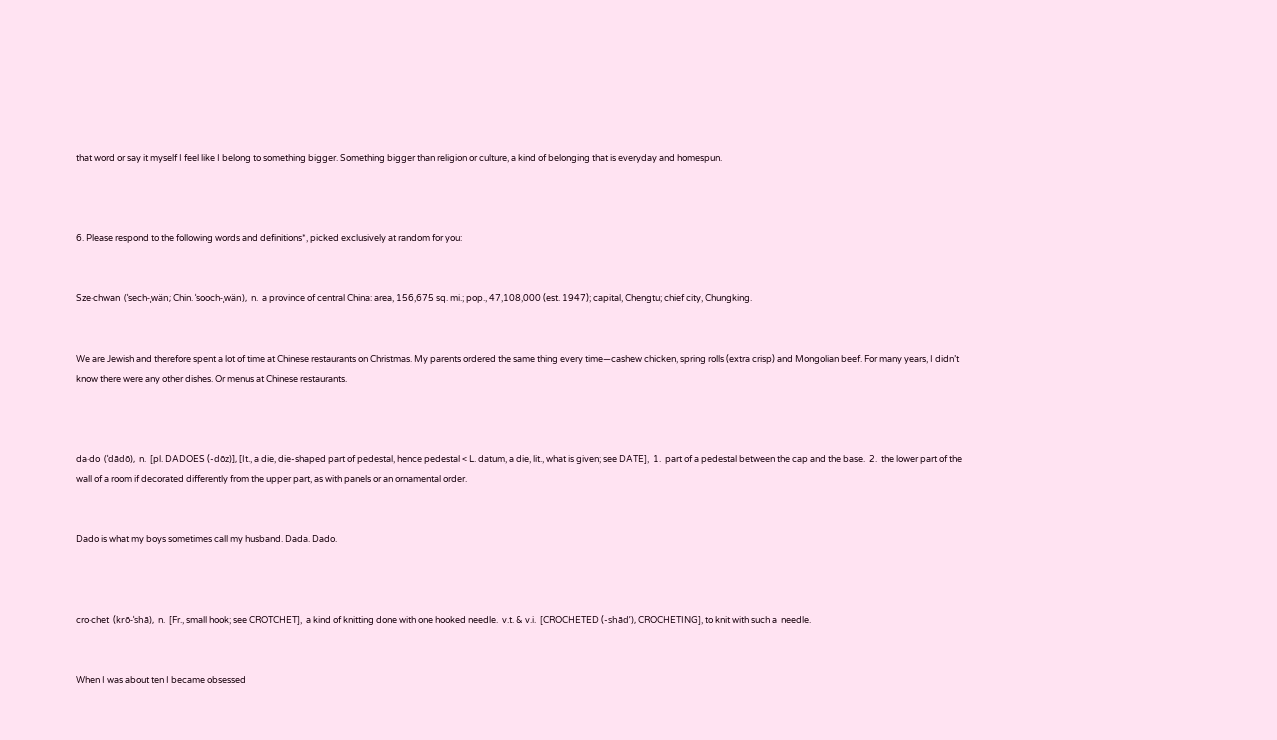that word or say it myself I feel like I belong to something bigger. Something bigger than religion or culture, a kind of belonging that is everyday and homespun.



6. Please respond to the following words and definitions*, picked exclusively at random for you:


Sze·chwan  (ˈsech-ˌwän; Chin. ˈsooch-ˌwän),  n.  a province of central China: area, 156,675 sq. mi.; pop., 47,108,000 (est. 1947); capital, Chengtu; chief city, Chungking.


We are Jewish and therefore spent a lot of time at Chinese restaurants on Christmas. My parents ordered the same thing every time—cashew chicken, spring rolls (extra crisp) and Mongolian beef. For many years, I didn’t know there were any other dishes. Or menus at Chinese restaurants.



da·do  (ˈdādō),  n.  [pl. DADOES (-dōz)], [It., a die, die-shaped part of pedestal, hence pedestal < L. datum, a die, lit., what is given; see DATE],  1.  part of a pedestal between the cap and the base.  2.  the lower part of the wall of a room if decorated differently from the upper part, as with panels or an ornamental order.


Dado is what my boys sometimes call my husband. Dada. Dado.



cro·chet  (krō-ˈshā),  n.  [Fr., small hook; see CROTCHET],  a kind of knitting done with one hooked needle.  v.t. & v.i.  [CROCHETED (-shād’), CROCHETING], to knit with such a  needle.


When I was about ten I became obsessed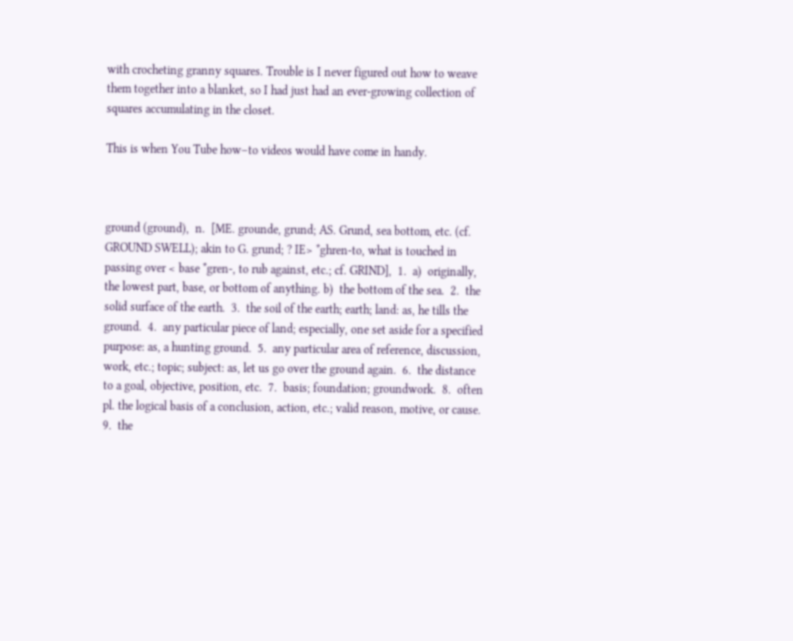with crocheting granny squares. Trouble is I never figured out how to weave them together into a blanket, so I had just had an ever-growing collection of squares accumulating in the closet.

This is when You Tube how–to videos would have come in handy.



ground (ground),  n.  [ME. grounde, grund; AS. Grund, sea bottom, etc. (cf. GROUND SWELL); akin to G. grund; ? IE> *ghren-to, what is touched in passing over < base *gren-, to rub against, etc.; cf. GRIND],  1.  a)  originally, the lowest part, base, or bottom of anything. b)  the bottom of the sea.  2.  the solid surface of the earth.  3.  the soil of the earth; earth; land: as, he tills the ground.  4.  any particular piece of land; especially, one set aside for a specified purpose: as, a hunting ground.  5.  any particular area of reference, discussion, work, etc.; topic; subject: as, let us go over the ground again.  6.  the distance to a goal, objective, position, etc.  7.  basis; foundation; groundwork.  8.  often pl. the logical basis of a conclusion, action, etc.; valid reason, motive, or cause.  9.  the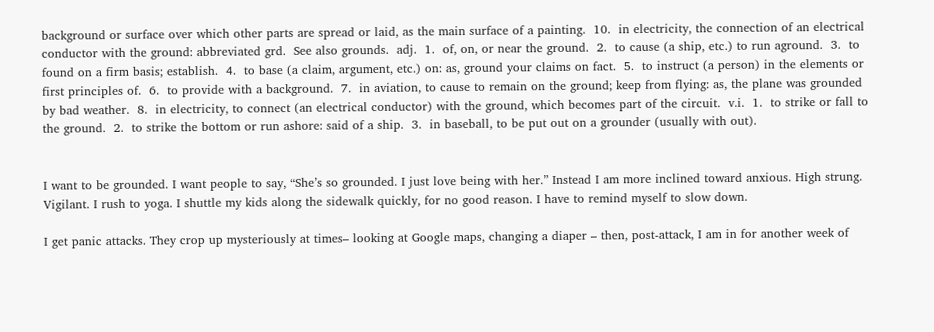background or surface over which other parts are spread or laid, as the main surface of a painting.  10.  in electricity, the connection of an electrical conductor with the ground: abbreviated grd.  See also grounds.  adj.  1.  of, on, or near the ground.  2.  to cause (a ship, etc.) to run aground.  3.  to found on a firm basis; establish.  4.  to base (a claim, argument, etc.) on: as, ground your claims on fact.  5.  to instruct (a person) in the elements or first principles of.  6.  to provide with a background.  7.  in aviation, to cause to remain on the ground; keep from flying: as, the plane was grounded by bad weather.  8.  in electricity, to connect (an electrical conductor) with the ground, which becomes part of the circuit.  v.i.  1.  to strike or fall to the ground.  2.  to strike the bottom or run ashore: said of a ship.  3.  in baseball, to be put out on a grounder (usually with out).


I want to be grounded. I want people to say, “She’s so grounded. I just love being with her.” Instead I am more inclined toward anxious. High strung. Vigilant. I rush to yoga. I shuttle my kids along the sidewalk quickly, for no good reason. I have to remind myself to slow down.

I get panic attacks. They crop up mysteriously at times– looking at Google maps, changing a diaper – then, post-attack, I am in for another week of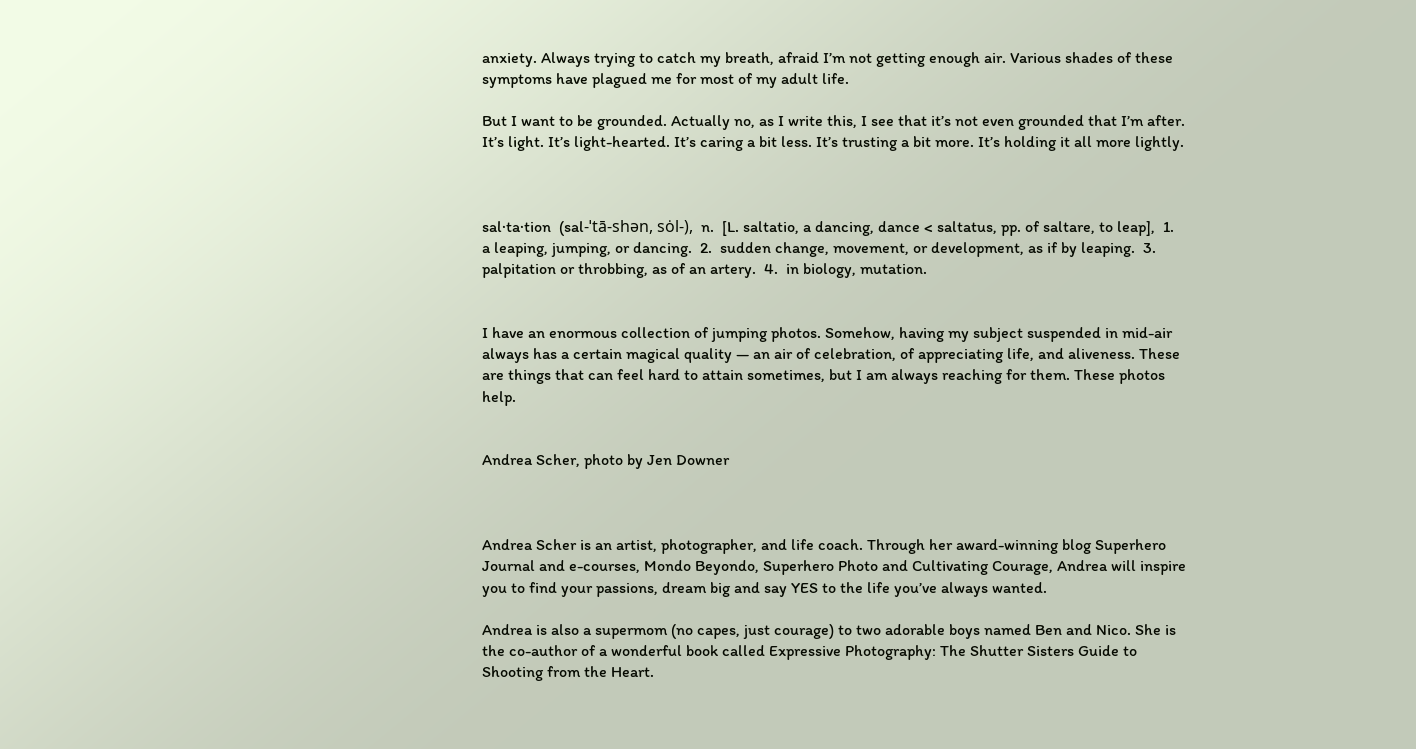anxiety. Always trying to catch my breath, afraid I’m not getting enough air. Various shades of these symptoms have plagued me for most of my adult life.

But I want to be grounded. Actually no, as I write this, I see that it’s not even grounded that I’m after. It’s light. It’s light-hearted. It’s caring a bit less. It’s trusting a bit more. It’s holding it all more lightly.



sal·ta·tion  (sal-ˈtā-shən, sȯl-),  n.  [L. saltatio, a dancing, dance < saltatus, pp. of saltare, to leap],  1.  a leaping, jumping, or dancing.  2.  sudden change, movement, or development, as if by leaping.  3.  palpitation or throbbing, as of an artery.  4.  in biology, mutation.


I have an enormous collection of jumping photos. Somehow, having my subject suspended in mid-air always has a certain magical quality — an air of celebration, of appreciating life, and aliveness. These are things that can feel hard to attain sometimes, but I am always reaching for them. These photos help.


Andrea Scher, photo by Jen Downer



Andrea Scher is an artist, photographer, and life coach. Through her award-winning blog Superhero Journal and e-courses, Mondo Beyondo, Superhero Photo and Cultivating Courage, Andrea will inspire you to find your passions, dream big and say YES to the life you’ve always wanted.

Andrea is also a supermom (no capes, just courage) to two adorable boys named Ben and Nico. She is the co-author of a wonderful book called Expressive Photography: The Shutter Sisters Guide to Shooting from the Heart.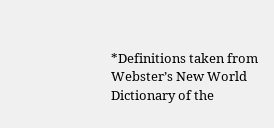*Definitions taken from Webster’s New World Dictionary of the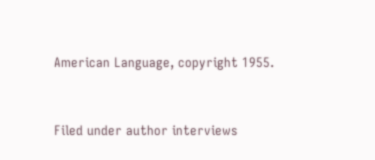American Language, copyright 1955.


Filed under author interviews